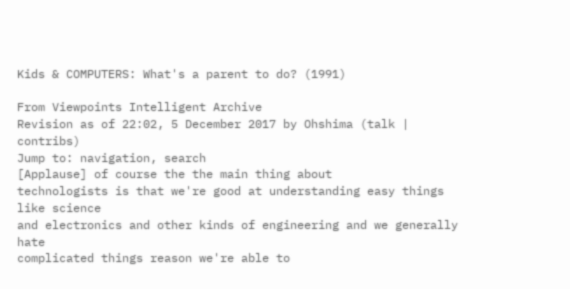Kids & COMPUTERS: What's a parent to do? (1991)

From Viewpoints Intelligent Archive
Revision as of 22:02, 5 December 2017 by Ohshima (talk | contribs)
Jump to: navigation, search
[Applause] of course the the main thing about
technologists is that we're good at understanding easy things like science
and electronics and other kinds of engineering and we generally hate
complicated things reason we're able to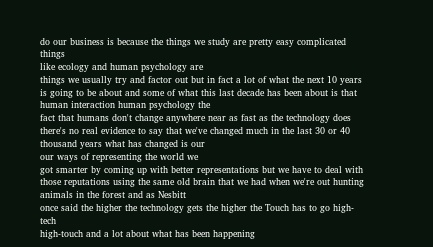do our business is because the things we study are pretty easy complicated things
like ecology and human psychology are
things we usually try and factor out but in fact a lot of what the next 10 years
is going to be about and some of what this last decade has been about is that
human interaction human psychology the
fact that humans don't change anywhere near as fast as the technology does
there's no real evidence to say that we've changed much in the last 30 or 40
thousand years what has changed is our
our ways of representing the world we
got smarter by coming up with better representations but we have to deal with
those reputations using the same old brain that we had when we're out hunting
animals in the forest and as Nesbitt
once said the higher the technology gets the higher the Touch has to go high-tech
high-touch and a lot about what has been happening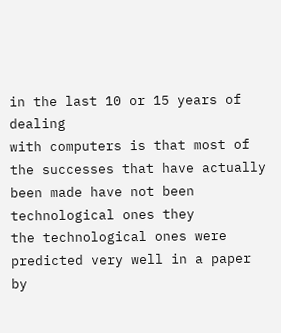in the last 10 or 15 years of dealing
with computers is that most of the successes that have actually been made have not been technological ones they
the technological ones were predicted very well in a paper by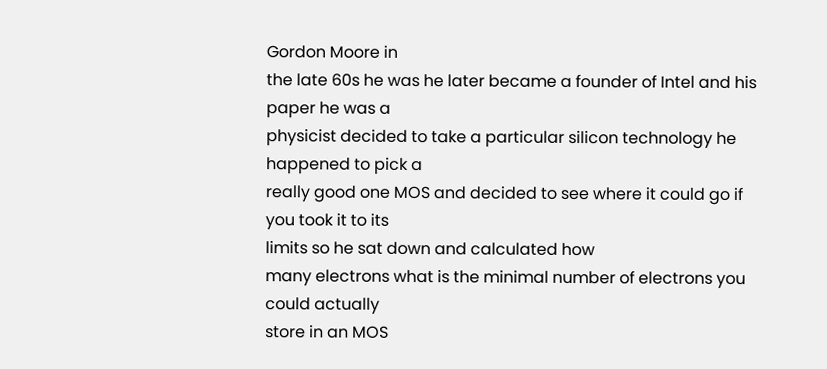Gordon Moore in
the late 60s he was he later became a founder of Intel and his paper he was a
physicist decided to take a particular silicon technology he happened to pick a
really good one MOS and decided to see where it could go if you took it to its
limits so he sat down and calculated how
many electrons what is the minimal number of electrons you could actually
store in an MOS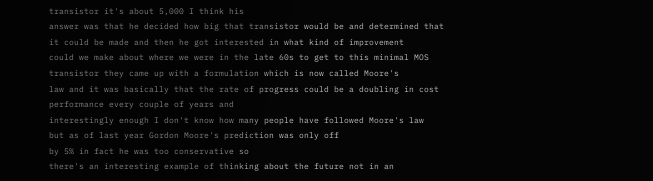transistor it's about 5,000 I think his
answer was that he decided how big that transistor would be and determined that
it could be made and then he got interested in what kind of improvement
could we make about where we were in the late 60s to get to this minimal MOS
transistor they came up with a formulation which is now called Moore's
law and it was basically that the rate of progress could be a doubling in cost
performance every couple of years and
interestingly enough I don't know how many people have followed Moore's law
but as of last year Gordon Moore's prediction was only off
by 5% in fact he was too conservative so
there's an interesting example of thinking about the future not in an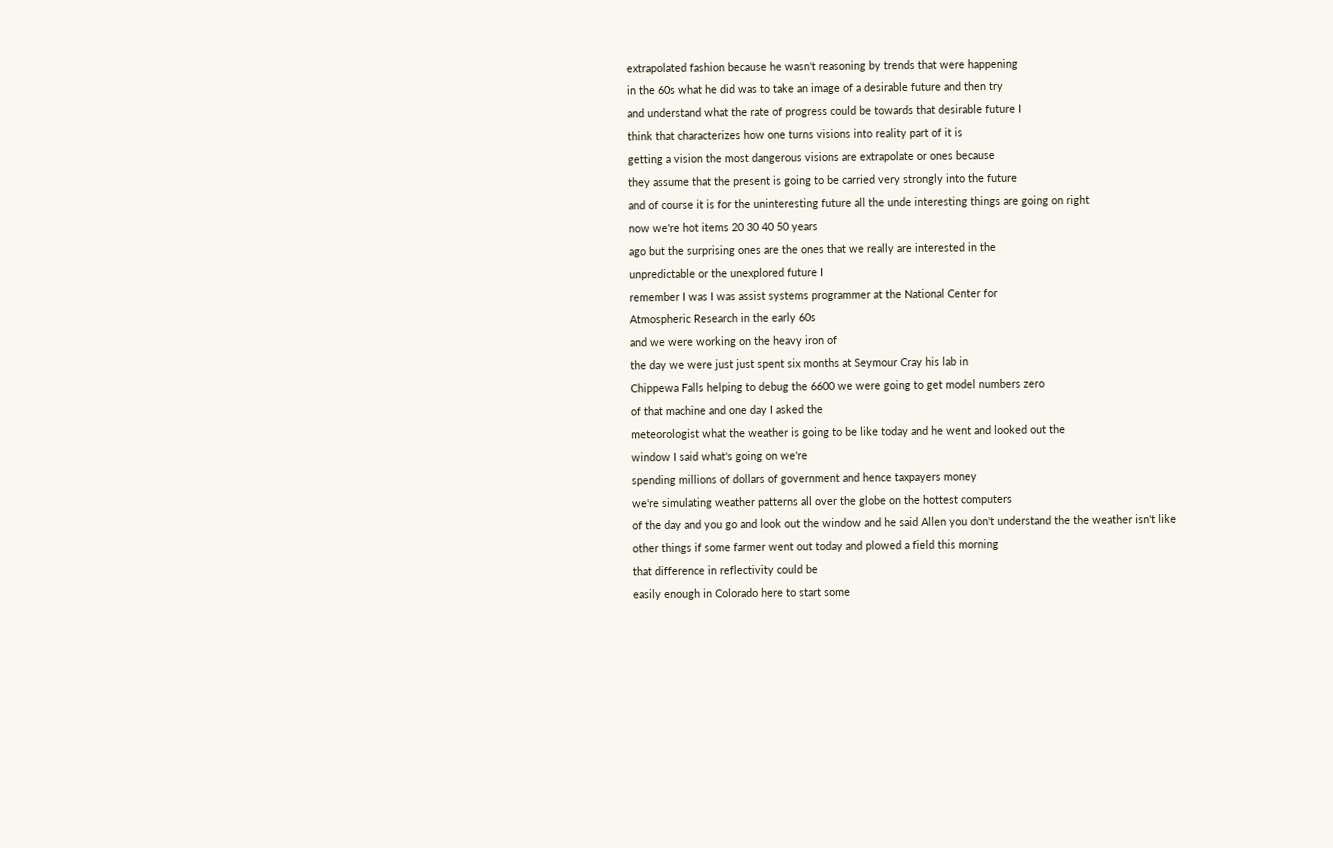extrapolated fashion because he wasn't reasoning by trends that were happening
in the 60s what he did was to take an image of a desirable future and then try
and understand what the rate of progress could be towards that desirable future I
think that characterizes how one turns visions into reality part of it is
getting a vision the most dangerous visions are extrapolate or ones because
they assume that the present is going to be carried very strongly into the future
and of course it is for the uninteresting future all the unde interesting things are going on right
now we're hot items 20 30 40 50 years
ago but the surprising ones are the ones that we really are interested in the
unpredictable or the unexplored future I
remember I was I was assist systems programmer at the National Center for
Atmospheric Research in the early 60s
and we were working on the heavy iron of
the day we were just just spent six months at Seymour Cray his lab in
Chippewa Falls helping to debug the 6600 we were going to get model numbers zero
of that machine and one day I asked the
meteorologist what the weather is going to be like today and he went and looked out the
window I said what's going on we're
spending millions of dollars of government and hence taxpayers money
we're simulating weather patterns all over the globe on the hottest computers
of the day and you go and look out the window and he said Allen you don't understand the the weather isn't like
other things if some farmer went out today and plowed a field this morning
that difference in reflectivity could be
easily enough in Colorado here to start some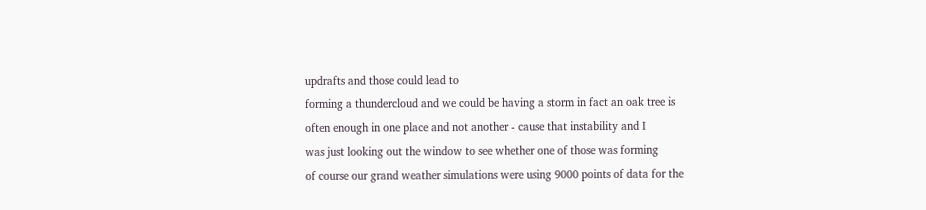updrafts and those could lead to
forming a thundercloud and we could be having a storm in fact an oak tree is
often enough in one place and not another - cause that instability and I
was just looking out the window to see whether one of those was forming
of course our grand weather simulations were using 9000 points of data for the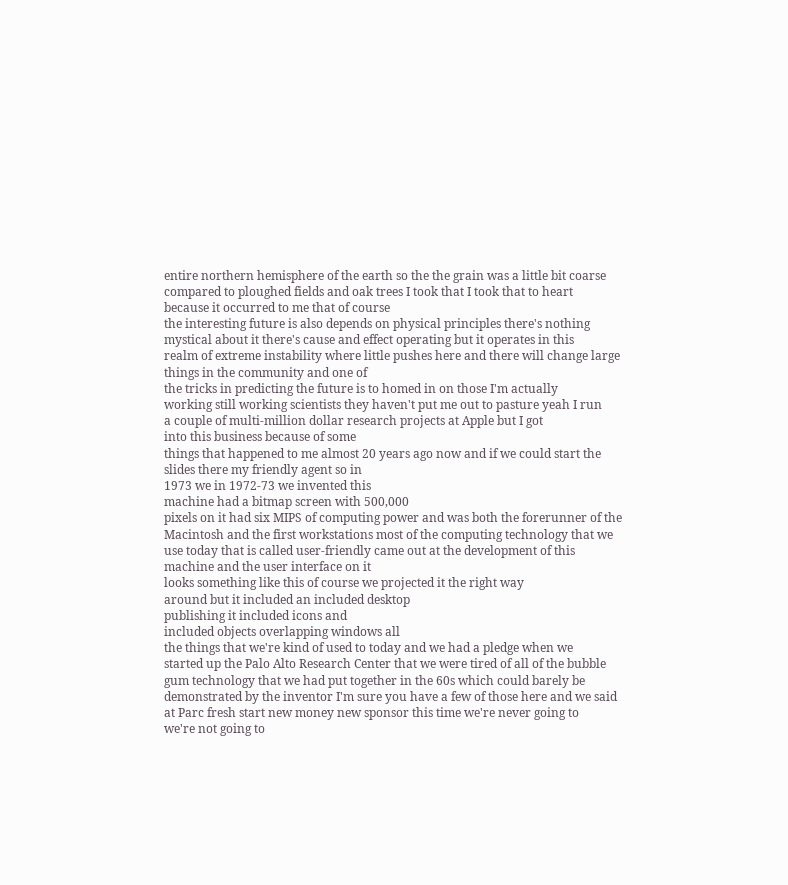entire northern hemisphere of the earth so the the grain was a little bit coarse
compared to ploughed fields and oak trees I took that I took that to heart
because it occurred to me that of course
the interesting future is also depends on physical principles there's nothing
mystical about it there's cause and effect operating but it operates in this
realm of extreme instability where little pushes here and there will change large things in the community and one of
the tricks in predicting the future is to homed in on those I'm actually
working still working scientists they haven't put me out to pasture yeah I run
a couple of multi-million dollar research projects at Apple but I got
into this business because of some
things that happened to me almost 20 years ago now and if we could start the
slides there my friendly agent so in
1973 we in 1972-73 we invented this
machine had a bitmap screen with 500,000
pixels on it had six MIPS of computing power and was both the forerunner of the
Macintosh and the first workstations most of the computing technology that we
use today that is called user-friendly came out at the development of this
machine and the user interface on it
looks something like this of course we projected it the right way
around but it included an included desktop
publishing it included icons and
included objects overlapping windows all
the things that we're kind of used to today and we had a pledge when we
started up the Palo Alto Research Center that we were tired of all of the bubble
gum technology that we had put together in the 60s which could barely be
demonstrated by the inventor I'm sure you have a few of those here and we said
at Parc fresh start new money new sponsor this time we're never going to
we're not going to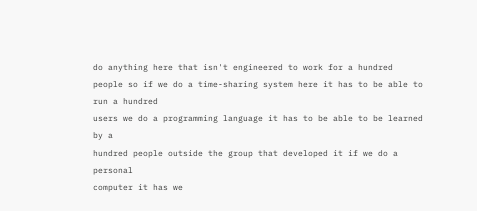do anything here that isn't engineered to work for a hundred
people so if we do a time-sharing system here it has to be able to run a hundred
users we do a programming language it has to be able to be learned by a
hundred people outside the group that developed it if we do a personal
computer it has we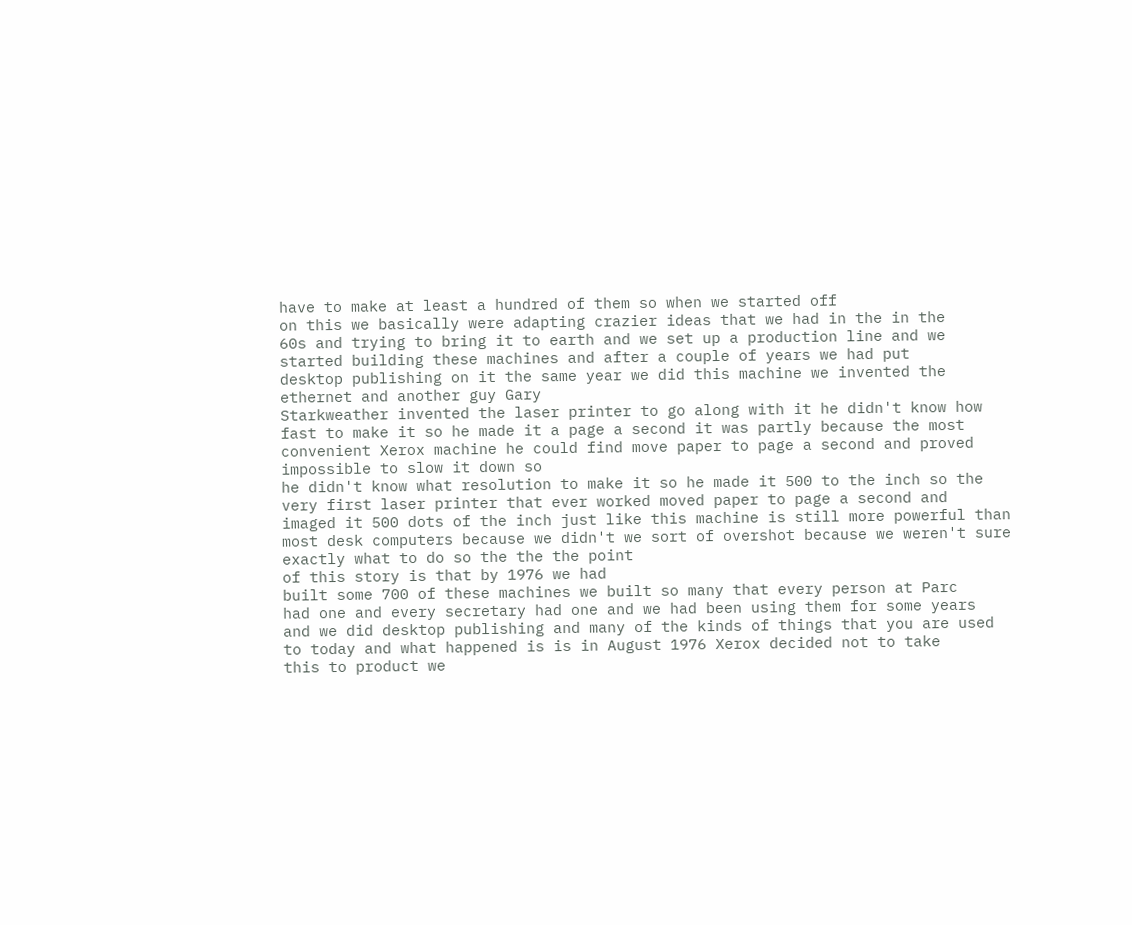have to make at least a hundred of them so when we started off
on this we basically were adapting crazier ideas that we had in the in the
60s and trying to bring it to earth and we set up a production line and we
started building these machines and after a couple of years we had put
desktop publishing on it the same year we did this machine we invented the
ethernet and another guy Gary
Starkweather invented the laser printer to go along with it he didn't know how
fast to make it so he made it a page a second it was partly because the most
convenient Xerox machine he could find move paper to page a second and proved
impossible to slow it down so
he didn't know what resolution to make it so he made it 500 to the inch so the
very first laser printer that ever worked moved paper to page a second and
imaged it 500 dots of the inch just like this machine is still more powerful than
most desk computers because we didn't we sort of overshot because we weren't sure
exactly what to do so the the the point
of this story is that by 1976 we had
built some 700 of these machines we built so many that every person at Parc
had one and every secretary had one and we had been using them for some years
and we did desktop publishing and many of the kinds of things that you are used
to today and what happened is is in August 1976 Xerox decided not to take
this to product we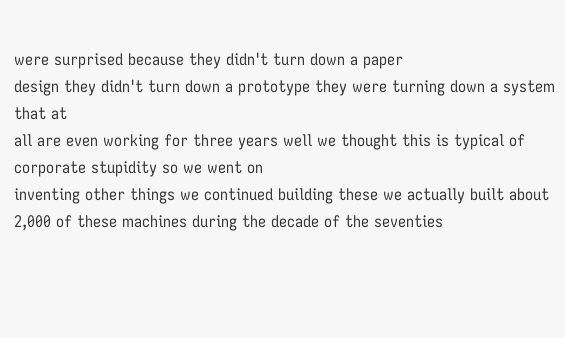were surprised because they didn't turn down a paper
design they didn't turn down a prototype they were turning down a system that at
all are even working for three years well we thought this is typical of
corporate stupidity so we went on
inventing other things we continued building these we actually built about
2,000 of these machines during the decade of the seventies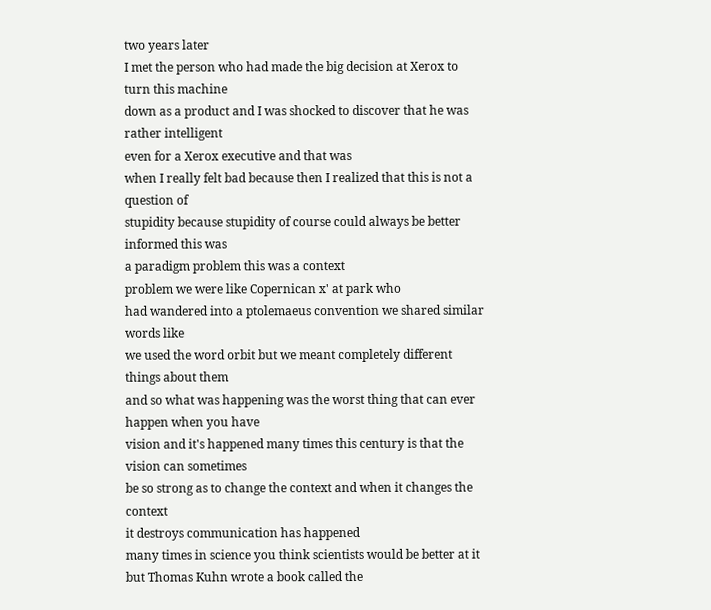two years later
I met the person who had made the big decision at Xerox to turn this machine
down as a product and I was shocked to discover that he was rather intelligent
even for a Xerox executive and that was
when I really felt bad because then I realized that this is not a question of
stupidity because stupidity of course could always be better informed this was
a paradigm problem this was a context
problem we were like Copernican x' at park who
had wandered into a ptolemaeus convention we shared similar words like
we used the word orbit but we meant completely different things about them
and so what was happening was the worst thing that can ever happen when you have
vision and it's happened many times this century is that the vision can sometimes
be so strong as to change the context and when it changes the context
it destroys communication has happened
many times in science you think scientists would be better at it but Thomas Kuhn wrote a book called the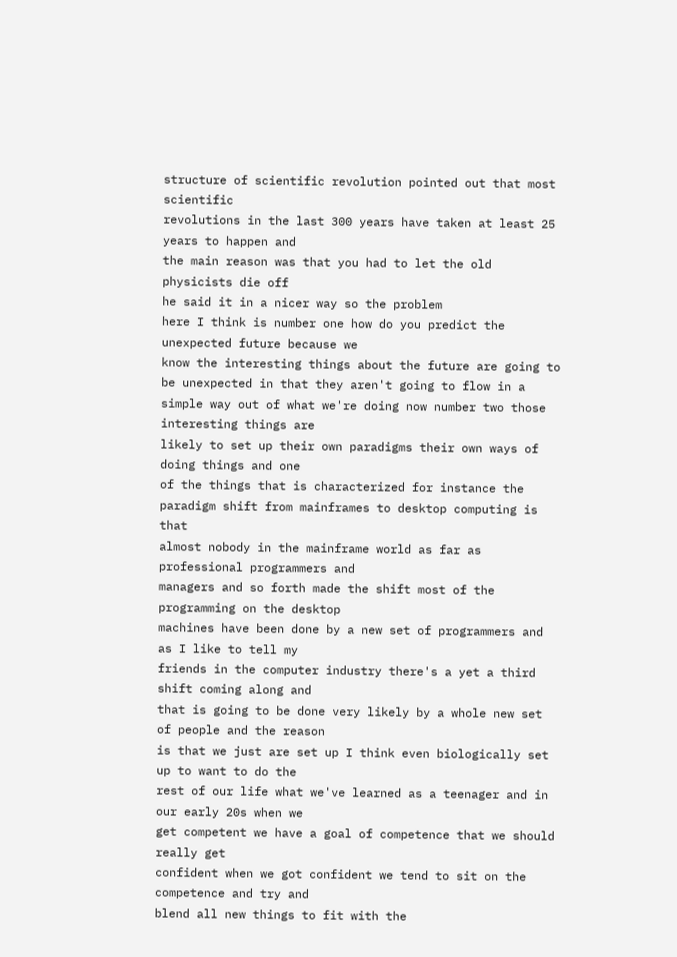structure of scientific revolution pointed out that most scientific
revolutions in the last 300 years have taken at least 25 years to happen and
the main reason was that you had to let the old physicists die off
he said it in a nicer way so the problem
here I think is number one how do you predict the unexpected future because we
know the interesting things about the future are going to be unexpected in that they aren't going to flow in a
simple way out of what we're doing now number two those interesting things are
likely to set up their own paradigms their own ways of doing things and one
of the things that is characterized for instance the paradigm shift from mainframes to desktop computing is that
almost nobody in the mainframe world as far as professional programmers and
managers and so forth made the shift most of the programming on the desktop
machines have been done by a new set of programmers and as I like to tell my
friends in the computer industry there's a yet a third shift coming along and
that is going to be done very likely by a whole new set of people and the reason
is that we just are set up I think even biologically set up to want to do the
rest of our life what we've learned as a teenager and in our early 20s when we
get competent we have a goal of competence that we should really get
confident when we got confident we tend to sit on the competence and try and
blend all new things to fit with the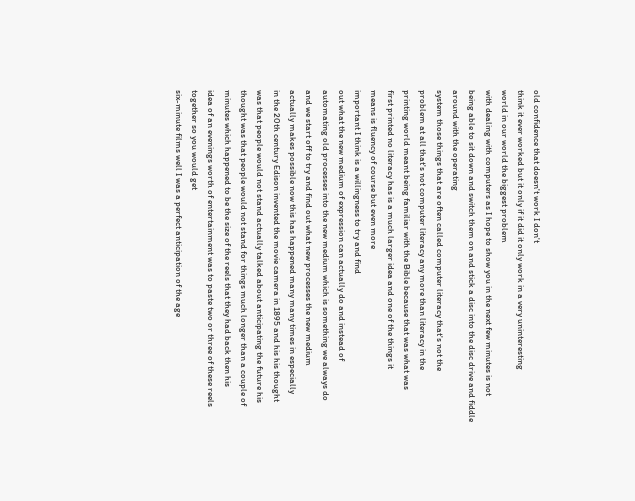old confidence that doesn't work I don't
think it ever worked but it only if it did it only work in a very uninteresting
world in our world the biggest problem
with dealing with computers as I hope to show you in the next few minutes is not
being able to sit down and switch them on and stick a disc into the disc drive and fiddle around with the operating
system those things that are often called computer literacy that's not the
problem at all that's not computer literacy any more than literacy in the
printing world meant being familiar with the Bible because that was what was
first printed no literacy has is a much larger idea and one of the things it
means is fluency of course but even more
important I think is a willingness to try and find
out what the new medium of expression can actually do and instead of
automating old processes into the new medium which is something we always do
and we start off to try and find out what new processes the new medium
actually makes possible now this has happened many many times in especially
in the 20th century Edison invented the movie camera in 1895 and his his thought
was that people would not stand actually talked about anticipating the future his
thought was that people would not stand for things much longer than a couple of
minutes which happened to be the size of the reels that they had back then his
idea of an evenings worth of entertainment was to paste two or three of these reels together so you would get
six-minute films well I was a perfect anticipation of the age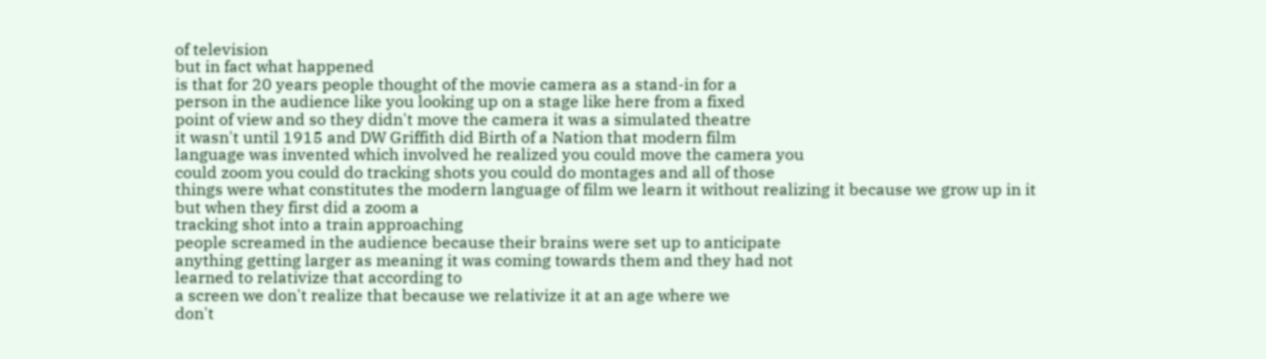of television
but in fact what happened
is that for 20 years people thought of the movie camera as a stand-in for a
person in the audience like you looking up on a stage like here from a fixed
point of view and so they didn't move the camera it was a simulated theatre
it wasn't until 1915 and DW Griffith did Birth of a Nation that modern film
language was invented which involved he realized you could move the camera you
could zoom you could do tracking shots you could do montages and all of those
things were what constitutes the modern language of film we learn it without realizing it because we grow up in it
but when they first did a zoom a
tracking shot into a train approaching
people screamed in the audience because their brains were set up to anticipate
anything getting larger as meaning it was coming towards them and they had not
learned to relativize that according to
a screen we don't realize that because we relativize it at an age where we
don't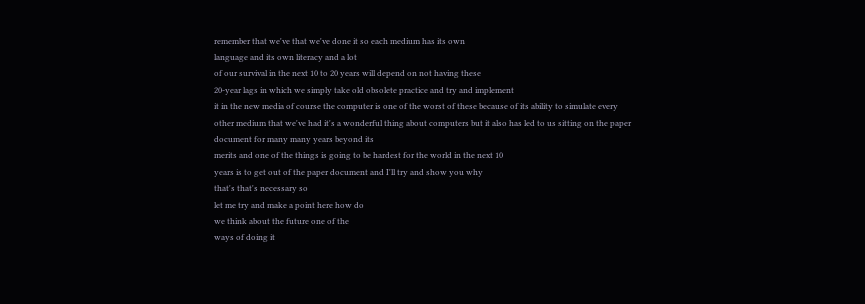remember that we've that we've done it so each medium has its own
language and its own literacy and a lot
of our survival in the next 10 to 20 years will depend on not having these
20-year lags in which we simply take old obsolete practice and try and implement
it in the new media of course the computer is one of the worst of these because of its ability to simulate every
other medium that we've had it's a wonderful thing about computers but it also has led to us sitting on the paper
document for many many years beyond its
merits and one of the things is going to be hardest for the world in the next 10
years is to get out of the paper document and I'll try and show you why
that's that's necessary so
let me try and make a point here how do
we think about the future one of the
ways of doing it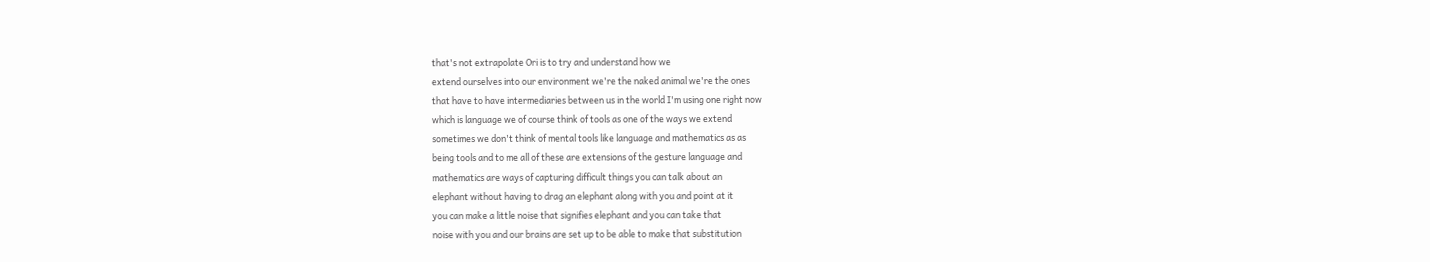that's not extrapolate Ori is to try and understand how we
extend ourselves into our environment we're the naked animal we're the ones
that have to have intermediaries between us in the world I'm using one right now
which is language we of course think of tools as one of the ways we extend
sometimes we don't think of mental tools like language and mathematics as as
being tools and to me all of these are extensions of the gesture language and
mathematics are ways of capturing difficult things you can talk about an
elephant without having to drag an elephant along with you and point at it
you can make a little noise that signifies elephant and you can take that
noise with you and our brains are set up to be able to make that substitution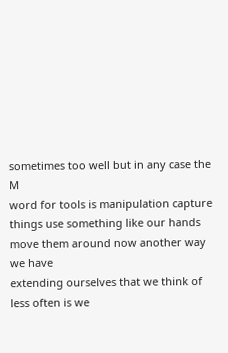sometimes too well but in any case the M
word for tools is manipulation capture
things use something like our hands move them around now another way we have
extending ourselves that we think of less often is we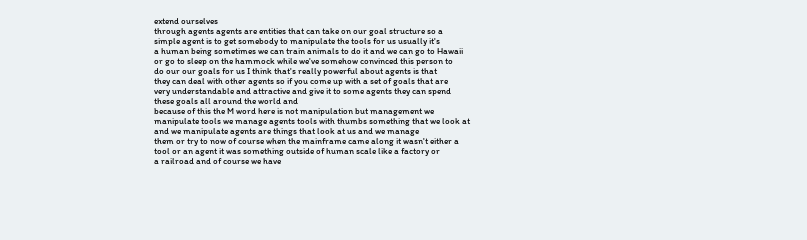extend ourselves
through agents agents are entities that can take on our goal structure so a
simple agent is to get somebody to manipulate the tools for us usually it's
a human being sometimes we can train animals to do it and we can go to Hawaii
or go to sleep on the hammock while we've somehow convinced this person to
do our our goals for us I think that's really powerful about agents is that
they can deal with other agents so if you come up with a set of goals that are
very understandable and attractive and give it to some agents they can spend
these goals all around the world and
because of this the M word here is not manipulation but management we
manipulate tools we manage agents tools with thumbs something that we look at
and we manipulate agents are things that look at us and we manage
them or try to now of course when the mainframe came along it wasn't either a
tool or an agent it was something outside of human scale like a factory or
a railroad and of course we have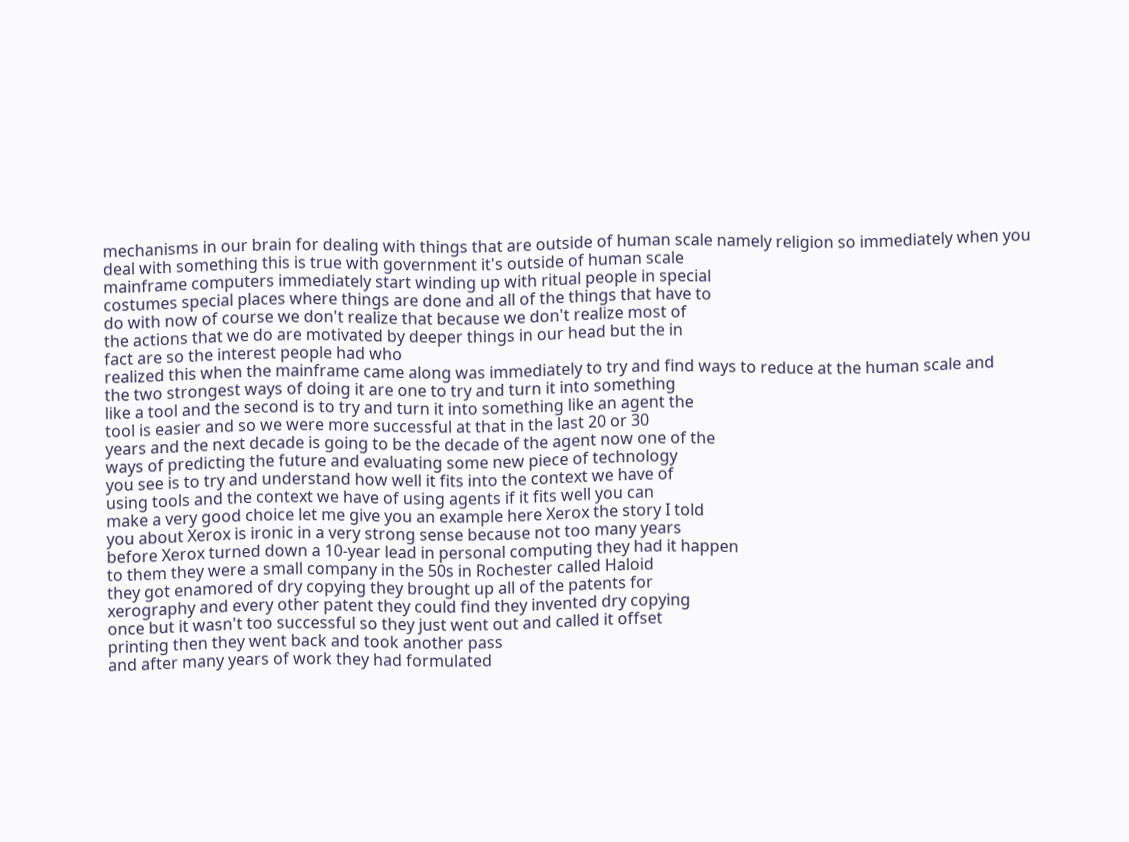mechanisms in our brain for dealing with things that are outside of human scale namely religion so immediately when you
deal with something this is true with government it's outside of human scale
mainframe computers immediately start winding up with ritual people in special
costumes special places where things are done and all of the things that have to
do with now of course we don't realize that because we don't realize most of
the actions that we do are motivated by deeper things in our head but the in
fact are so the interest people had who
realized this when the mainframe came along was immediately to try and find ways to reduce at the human scale and
the two strongest ways of doing it are one to try and turn it into something
like a tool and the second is to try and turn it into something like an agent the
tool is easier and so we were more successful at that in the last 20 or 30
years and the next decade is going to be the decade of the agent now one of the
ways of predicting the future and evaluating some new piece of technology
you see is to try and understand how well it fits into the context we have of
using tools and the context we have of using agents if it fits well you can
make a very good choice let me give you an example here Xerox the story I told
you about Xerox is ironic in a very strong sense because not too many years
before Xerox turned down a 10-year lead in personal computing they had it happen
to them they were a small company in the 50s in Rochester called Haloid
they got enamored of dry copying they brought up all of the patents for
xerography and every other patent they could find they invented dry copying
once but it wasn't too successful so they just went out and called it offset
printing then they went back and took another pass
and after many years of work they had formulated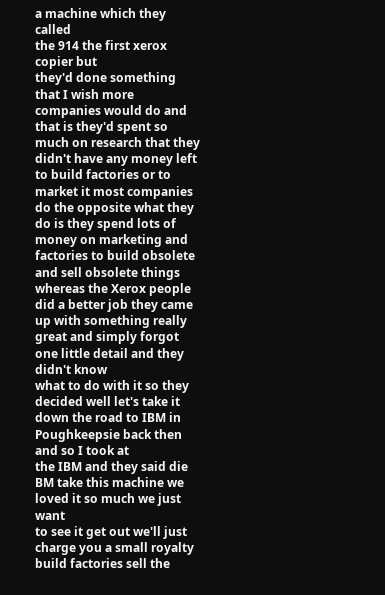a machine which they called
the 914 the first xerox copier but
they'd done something that I wish more companies would do and that is they'd spent so much on research that they
didn't have any money left to build factories or to market it most companies
do the opposite what they do is they spend lots of money on marketing and
factories to build obsolete and sell obsolete things whereas the Xerox people
did a better job they came up with something really great and simply forgot
one little detail and they didn't know
what to do with it so they decided well let's take it down the road to IBM in
Poughkeepsie back then and so I took at
the IBM and they said die BM take this machine we loved it so much we just want
to see it get out we'll just charge you a small royalty build factories sell the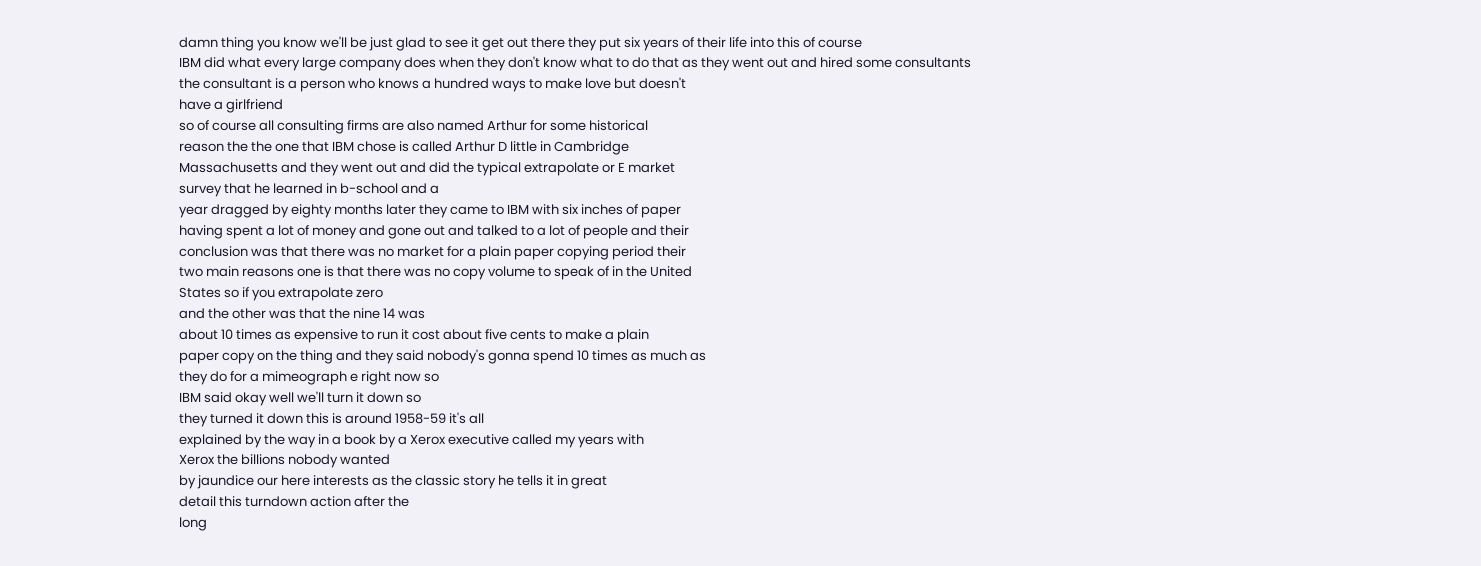damn thing you know we'll be just glad to see it get out there they put six years of their life into this of course
IBM did what every large company does when they don't know what to do that as they went out and hired some consultants
the consultant is a person who knows a hundred ways to make love but doesn't
have a girlfriend
so of course all consulting firms are also named Arthur for some historical
reason the the one that IBM chose is called Arthur D little in Cambridge
Massachusetts and they went out and did the typical extrapolate or E market
survey that he learned in b-school and a
year dragged by eighty months later they came to IBM with six inches of paper
having spent a lot of money and gone out and talked to a lot of people and their
conclusion was that there was no market for a plain paper copying period their
two main reasons one is that there was no copy volume to speak of in the United
States so if you extrapolate zero
and the other was that the nine 14 was
about 10 times as expensive to run it cost about five cents to make a plain
paper copy on the thing and they said nobody's gonna spend 10 times as much as
they do for a mimeograph e right now so
IBM said okay well we'll turn it down so
they turned it down this is around 1958-59 it's all
explained by the way in a book by a Xerox executive called my years with
Xerox the billions nobody wanted
by jaundice our here interests as the classic story he tells it in great
detail this turndown action after the
long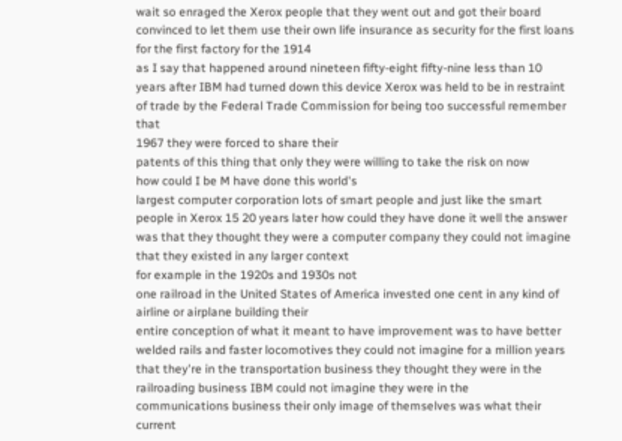wait so enraged the Xerox people that they went out and got their board
convinced to let them use their own life insurance as security for the first loans for the first factory for the 1914
as I say that happened around nineteen fifty-eight fifty-nine less than 10
years after IBM had turned down this device Xerox was held to be in restraint
of trade by the Federal Trade Commission for being too successful remember that
1967 they were forced to share their
patents of this thing that only they were willing to take the risk on now
how could I be M have done this world's
largest computer corporation lots of smart people and just like the smart
people in Xerox 15 20 years later how could they have done it well the answer
was that they thought they were a computer company they could not imagine that they existed in any larger context
for example in the 1920s and 1930s not
one railroad in the United States of America invested one cent in any kind of
airline or airplane building their
entire conception of what it meant to have improvement was to have better
welded rails and faster locomotives they could not imagine for a million years
that they're in the transportation business they thought they were in the
railroading business IBM could not imagine they were in the
communications business their only image of themselves was what their current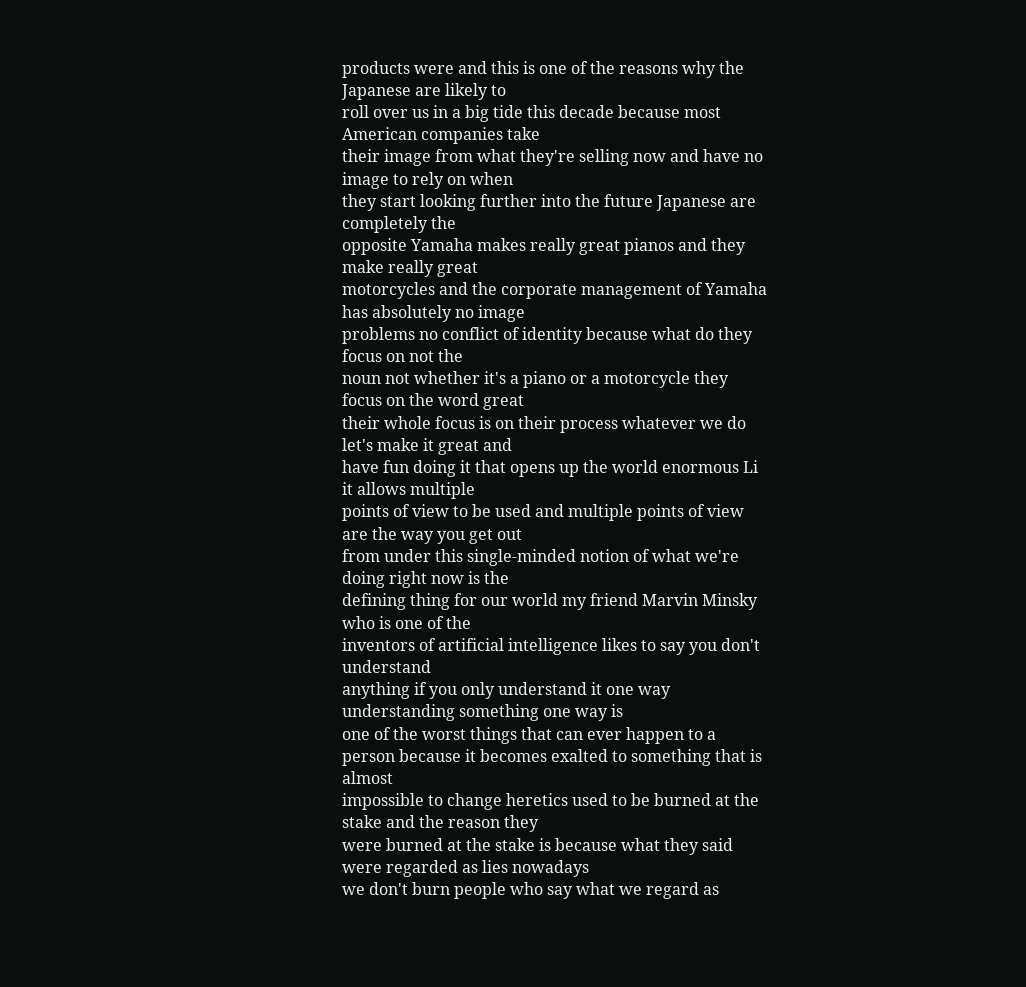products were and this is one of the reasons why the Japanese are likely to
roll over us in a big tide this decade because most American companies take
their image from what they're selling now and have no image to rely on when
they start looking further into the future Japanese are completely the
opposite Yamaha makes really great pianos and they make really great
motorcycles and the corporate management of Yamaha has absolutely no image
problems no conflict of identity because what do they focus on not the
noun not whether it's a piano or a motorcycle they focus on the word great
their whole focus is on their process whatever we do let's make it great and
have fun doing it that opens up the world enormous Li it allows multiple
points of view to be used and multiple points of view are the way you get out
from under this single-minded notion of what we're doing right now is the
defining thing for our world my friend Marvin Minsky who is one of the
inventors of artificial intelligence likes to say you don't understand
anything if you only understand it one way understanding something one way is
one of the worst things that can ever happen to a person because it becomes exalted to something that is almost
impossible to change heretics used to be burned at the stake and the reason they
were burned at the stake is because what they said were regarded as lies nowadays
we don't burn people who say what we regard as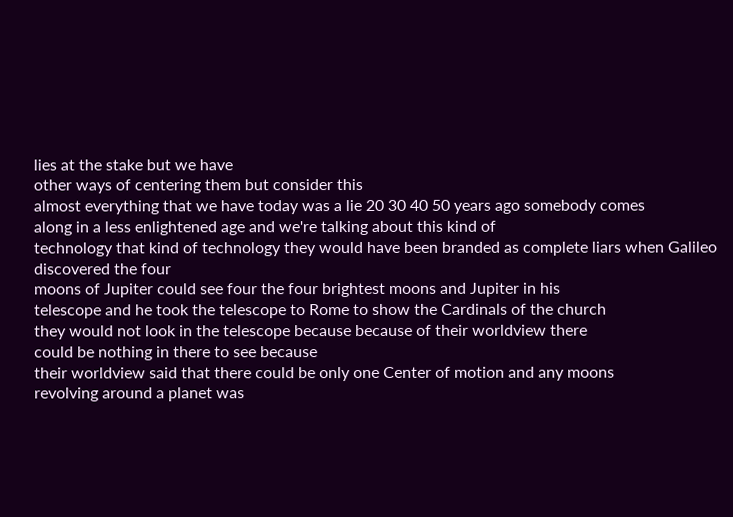lies at the stake but we have
other ways of centering them but consider this
almost everything that we have today was a lie 20 30 40 50 years ago somebody comes
along in a less enlightened age and we're talking about this kind of
technology that kind of technology they would have been branded as complete liars when Galileo discovered the four
moons of Jupiter could see four the four brightest moons and Jupiter in his
telescope and he took the telescope to Rome to show the Cardinals of the church
they would not look in the telescope because because of their worldview there
could be nothing in there to see because
their worldview said that there could be only one Center of motion and any moons
revolving around a planet was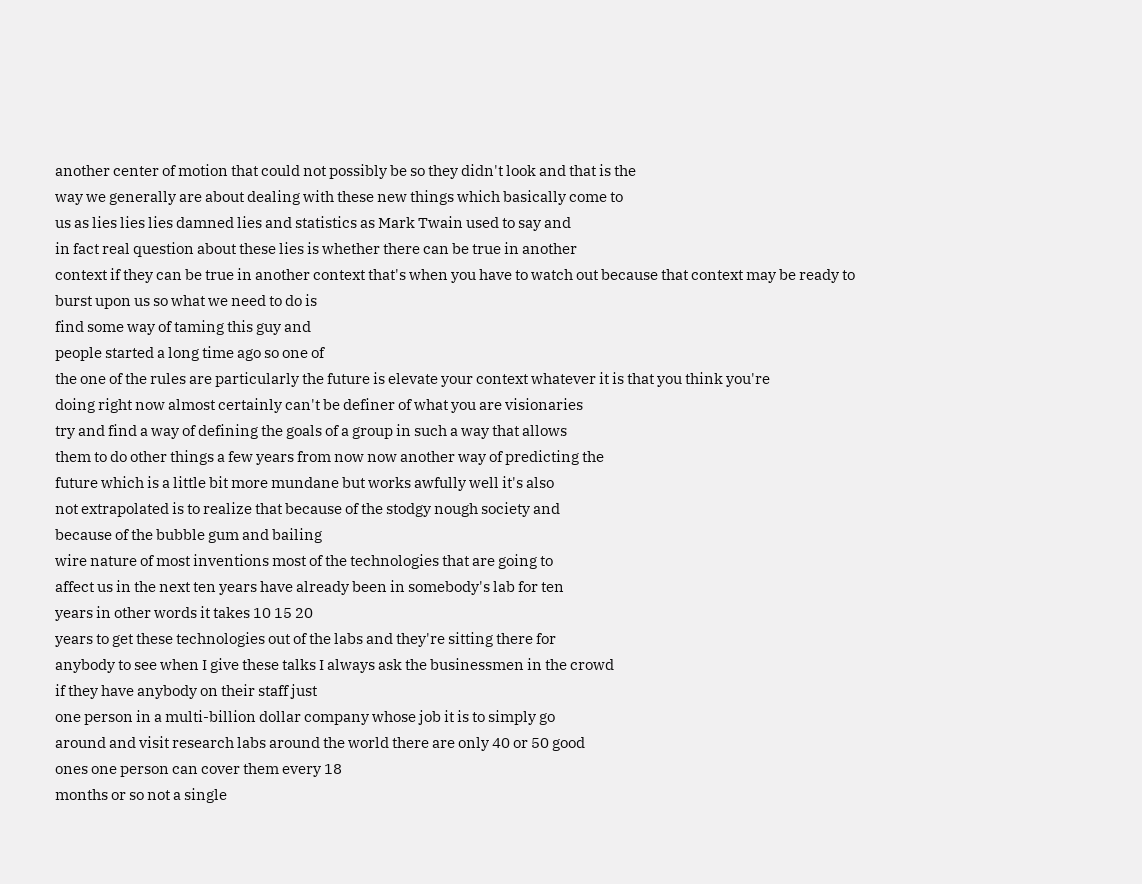another center of motion that could not possibly be so they didn't look and that is the
way we generally are about dealing with these new things which basically come to
us as lies lies lies damned lies and statistics as Mark Twain used to say and
in fact real question about these lies is whether there can be true in another
context if they can be true in another context that's when you have to watch out because that context may be ready to
burst upon us so what we need to do is
find some way of taming this guy and
people started a long time ago so one of
the one of the rules are particularly the future is elevate your context whatever it is that you think you're
doing right now almost certainly can't be definer of what you are visionaries
try and find a way of defining the goals of a group in such a way that allows
them to do other things a few years from now now another way of predicting the
future which is a little bit more mundane but works awfully well it's also
not extrapolated is to realize that because of the stodgy nough society and
because of the bubble gum and bailing
wire nature of most inventions most of the technologies that are going to
affect us in the next ten years have already been in somebody's lab for ten
years in other words it takes 10 15 20
years to get these technologies out of the labs and they're sitting there for
anybody to see when I give these talks I always ask the businessmen in the crowd
if they have anybody on their staff just
one person in a multi-billion dollar company whose job it is to simply go
around and visit research labs around the world there are only 40 or 50 good
ones one person can cover them every 18
months or so not a single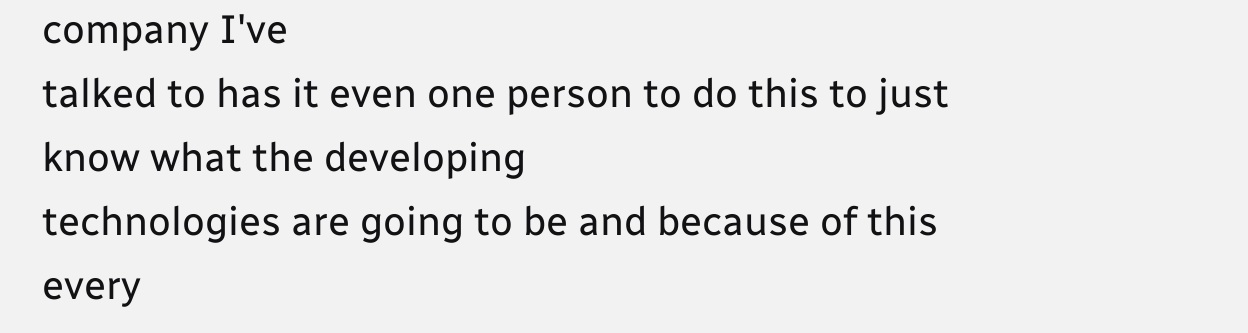company I've
talked to has it even one person to do this to just know what the developing
technologies are going to be and because of this every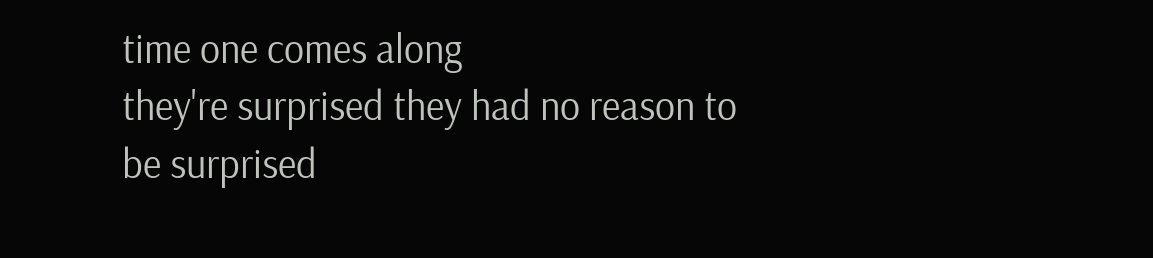time one comes along
they're surprised they had no reason to
be surprised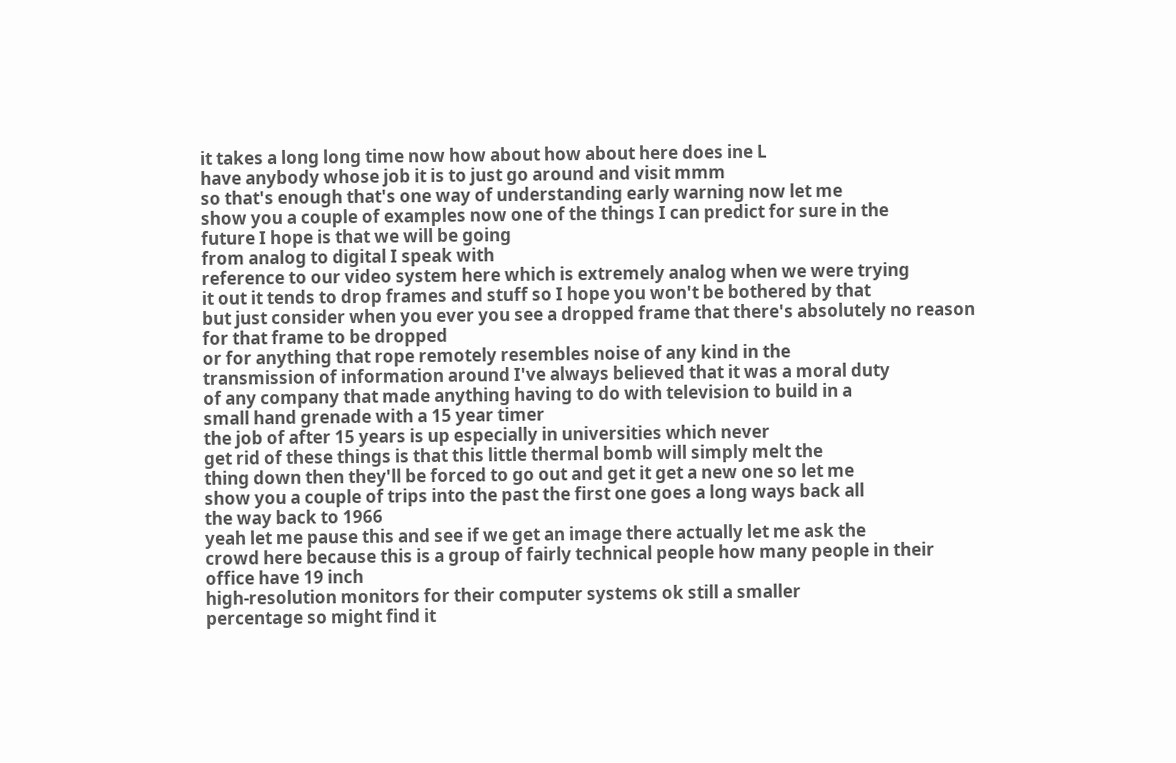it takes a long long time now how about how about here does ine L
have anybody whose job it is to just go around and visit mmm
so that's enough that's one way of understanding early warning now let me
show you a couple of examples now one of the things I can predict for sure in the
future I hope is that we will be going
from analog to digital I speak with
reference to our video system here which is extremely analog when we were trying
it out it tends to drop frames and stuff so I hope you won't be bothered by that
but just consider when you ever you see a dropped frame that there's absolutely no reason for that frame to be dropped
or for anything that rope remotely resembles noise of any kind in the
transmission of information around I've always believed that it was a moral duty
of any company that made anything having to do with television to build in a
small hand grenade with a 15 year timer
the job of after 15 years is up especially in universities which never
get rid of these things is that this little thermal bomb will simply melt the
thing down then they'll be forced to go out and get it get a new one so let me
show you a couple of trips into the past the first one goes a long ways back all
the way back to 1966
yeah let me pause this and see if we get an image there actually let me ask the
crowd here because this is a group of fairly technical people how many people in their office have 19 inch
high-resolution monitors for their computer systems ok still a smaller
percentage so might find it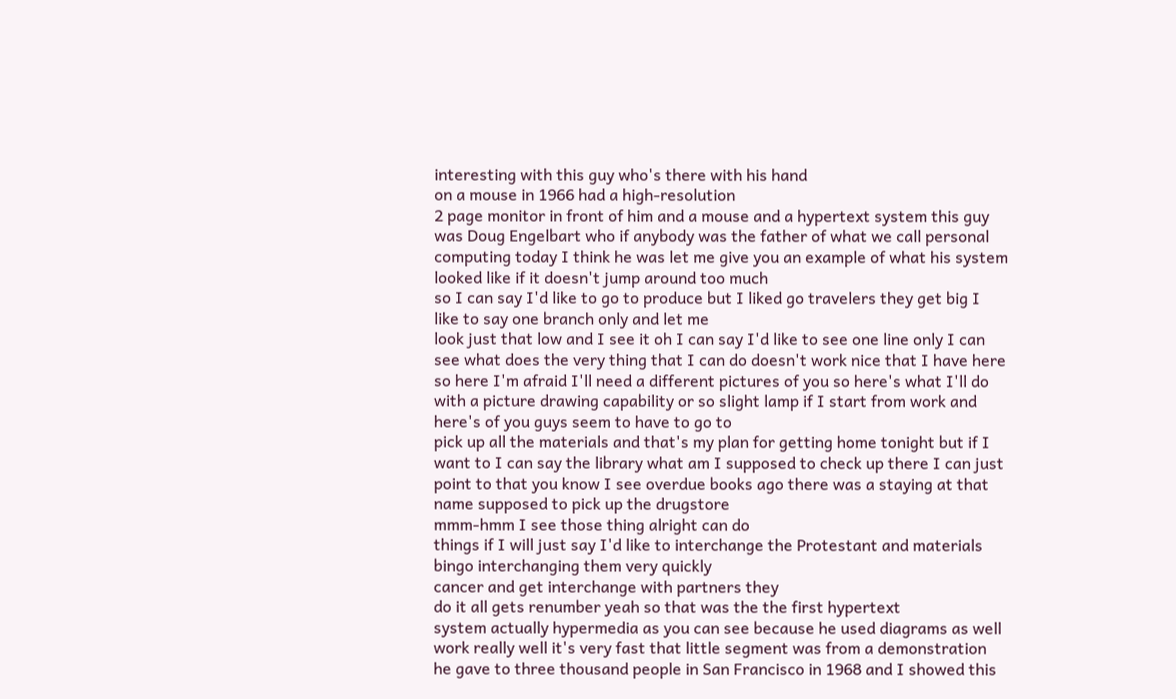interesting with this guy who's there with his hand
on a mouse in 1966 had a high-resolution
2 page monitor in front of him and a mouse and a hypertext system this guy
was Doug Engelbart who if anybody was the father of what we call personal
computing today I think he was let me give you an example of what his system
looked like if it doesn't jump around too much
so I can say I'd like to go to produce but I liked go travelers they get big I
like to say one branch only and let me
look just that low and I see it oh I can say I'd like to see one line only I can
see what does the very thing that I can do doesn't work nice that I have here
so here I'm afraid I'll need a different pictures of you so here's what I'll do
with a picture drawing capability or so slight lamp if I start from work and here's of you guys seem to have to go to
pick up all the materials and that's my plan for getting home tonight but if I
want to I can say the library what am I supposed to check up there I can just
point to that you know I see overdue books ago there was a staying at that
name supposed to pick up the drugstore
mmm-hmm I see those thing alright can do
things if I will just say I'd like to interchange the Protestant and materials
bingo interchanging them very quickly
cancer and get interchange with partners they
do it all gets renumber yeah so that was the the first hypertext
system actually hypermedia as you can see because he used diagrams as well
work really well it's very fast that little segment was from a demonstration
he gave to three thousand people in San Francisco in 1968 and I showed this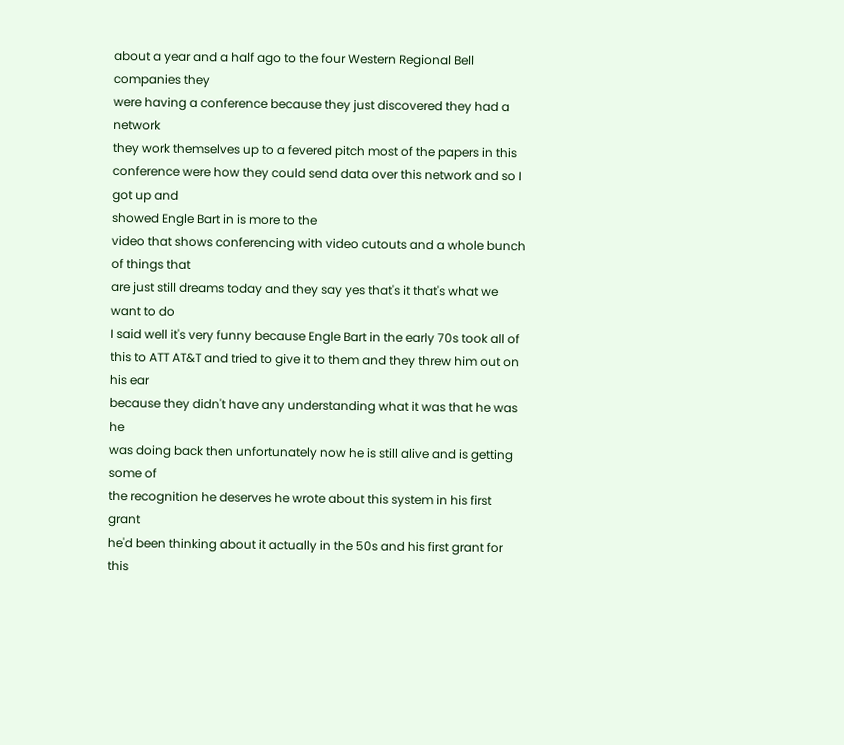about a year and a half ago to the four Western Regional Bell companies they
were having a conference because they just discovered they had a network
they work themselves up to a fevered pitch most of the papers in this
conference were how they could send data over this network and so I got up and
showed Engle Bart in is more to the
video that shows conferencing with video cutouts and a whole bunch of things that
are just still dreams today and they say yes that's it that's what we want to do
I said well it's very funny because Engle Bart in the early 70s took all of
this to ATT AT&T and tried to give it to them and they threw him out on his ear
because they didn't have any understanding what it was that he was he
was doing back then unfortunately now he is still alive and is getting some of
the recognition he deserves he wrote about this system in his first grant
he'd been thinking about it actually in the 50s and his first grant for this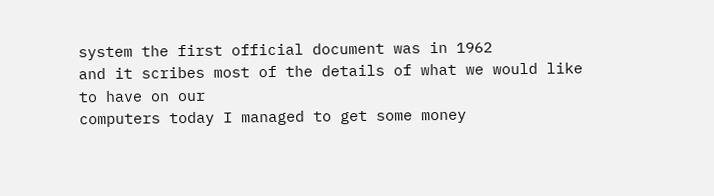system the first official document was in 1962
and it scribes most of the details of what we would like to have on our
computers today I managed to get some money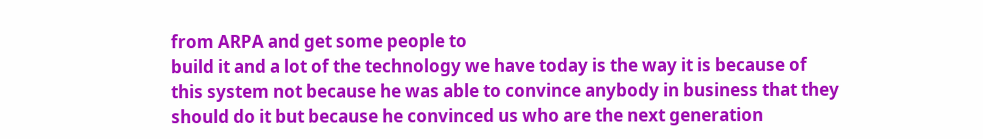from ARPA and get some people to
build it and a lot of the technology we have today is the way it is because of
this system not because he was able to convince anybody in business that they
should do it but because he convinced us who are the next generation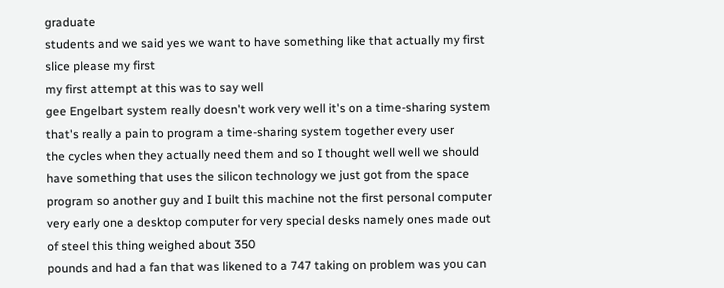graduate
students and we said yes we want to have something like that actually my first
slice please my first
my first attempt at this was to say well
gee Engelbart system really doesn't work very well it's on a time-sharing system
that's really a pain to program a time-sharing system together every user
the cycles when they actually need them and so I thought well well we should
have something that uses the silicon technology we just got from the space
program so another guy and I built this machine not the first personal computer
very early one a desktop computer for very special desks namely ones made out
of steel this thing weighed about 350
pounds and had a fan that was likened to a 747 taking on problem was you can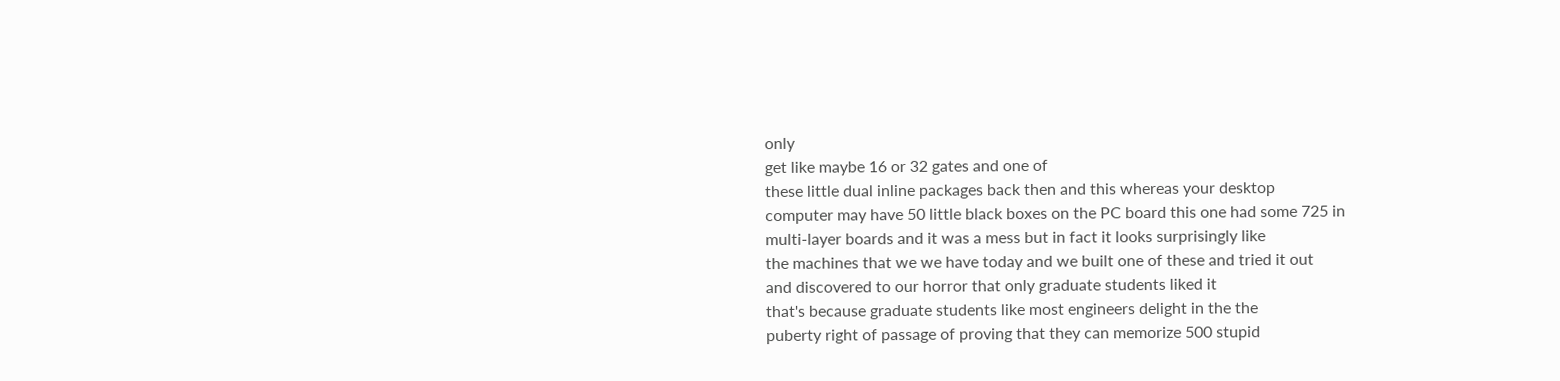only
get like maybe 16 or 32 gates and one of
these little dual inline packages back then and this whereas your desktop
computer may have 50 little black boxes on the PC board this one had some 725 in
multi-layer boards and it was a mess but in fact it looks surprisingly like
the machines that we we have today and we built one of these and tried it out
and discovered to our horror that only graduate students liked it
that's because graduate students like most engineers delight in the the
puberty right of passage of proving that they can memorize 500 stupid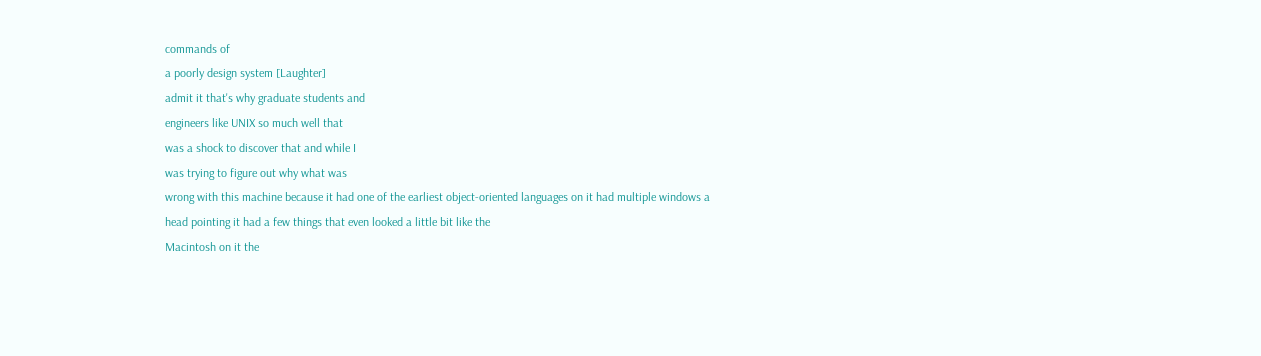commands of
a poorly design system [Laughter]
admit it that's why graduate students and
engineers like UNIX so much well that
was a shock to discover that and while I
was trying to figure out why what was
wrong with this machine because it had one of the earliest object-oriented languages on it had multiple windows a
head pointing it had a few things that even looked a little bit like the
Macintosh on it the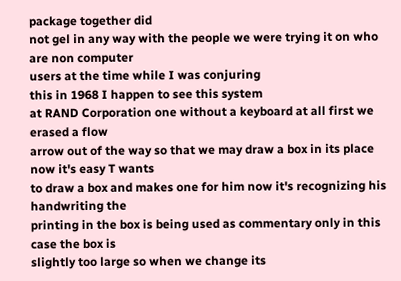package together did
not gel in any way with the people we were trying it on who are non computer
users at the time while I was conjuring
this in 1968 I happen to see this system
at RAND Corporation one without a keyboard at all first we erased a flow
arrow out of the way so that we may draw a box in its place now it's easy T wants
to draw a box and makes one for him now it's recognizing his handwriting the
printing in the box is being used as commentary only in this case the box is
slightly too large so when we change its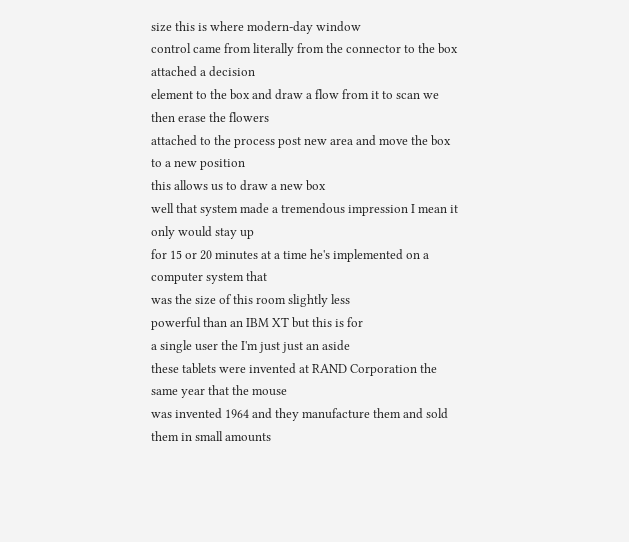size this is where modern-day window
control came from literally from the connector to the box attached a decision
element to the box and draw a flow from it to scan we then erase the flowers
attached to the process post new area and move the box to a new position
this allows us to draw a new box
well that system made a tremendous impression I mean it only would stay up
for 15 or 20 minutes at a time he's implemented on a computer system that
was the size of this room slightly less
powerful than an IBM XT but this is for
a single user the I'm just just an aside
these tablets were invented at RAND Corporation the same year that the mouse
was invented 1964 and they manufacture them and sold them in small amounts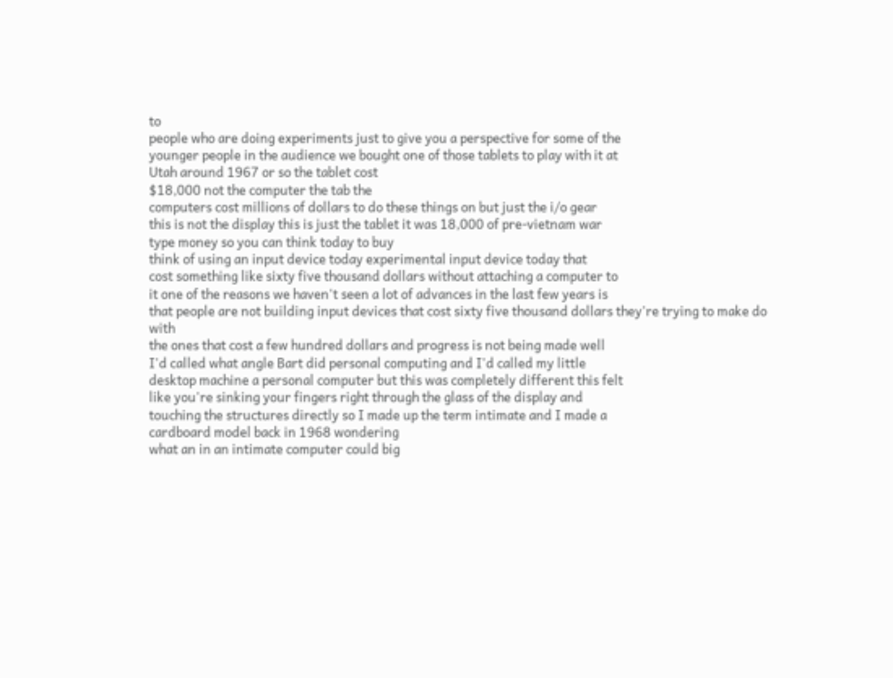to
people who are doing experiments just to give you a perspective for some of the
younger people in the audience we bought one of those tablets to play with it at
Utah around 1967 or so the tablet cost
$18,000 not the computer the tab the
computers cost millions of dollars to do these things on but just the i/o gear
this is not the display this is just the tablet it was 18,000 of pre-vietnam war
type money so you can think today to buy
think of using an input device today experimental input device today that
cost something like sixty five thousand dollars without attaching a computer to
it one of the reasons we haven't seen a lot of advances in the last few years is
that people are not building input devices that cost sixty five thousand dollars they're trying to make do with
the ones that cost a few hundred dollars and progress is not being made well
I'd called what angle Bart did personal computing and I'd called my little
desktop machine a personal computer but this was completely different this felt
like you're sinking your fingers right through the glass of the display and
touching the structures directly so I made up the term intimate and I made a
cardboard model back in 1968 wondering
what an in an intimate computer could big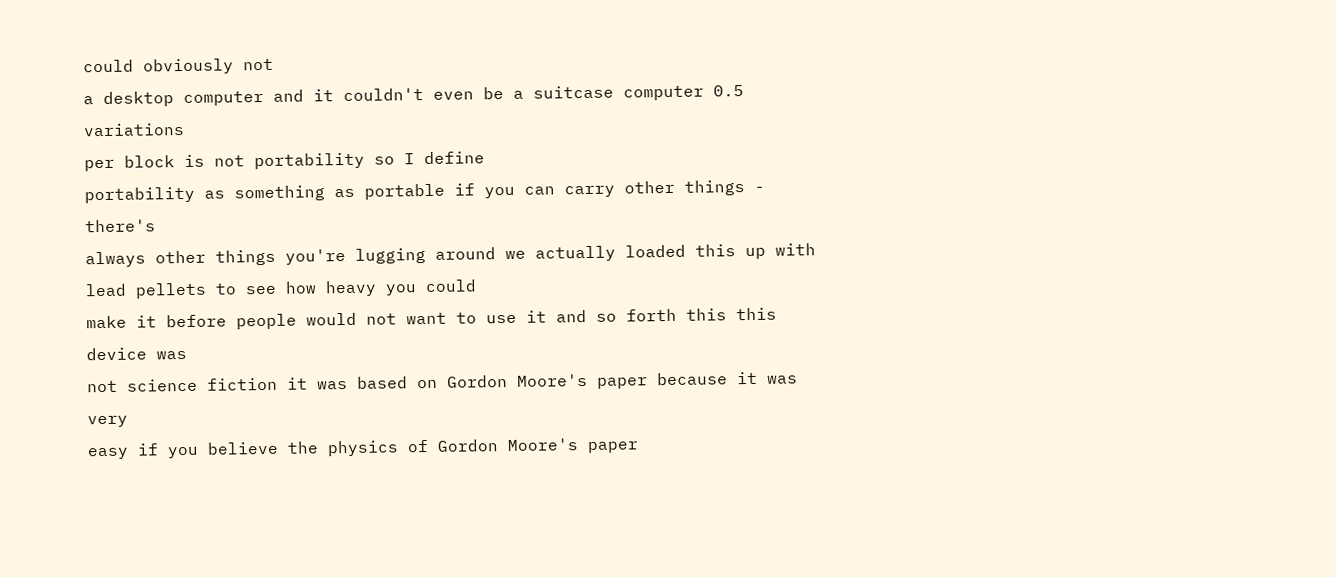could obviously not
a desktop computer and it couldn't even be a suitcase computer 0.5 variations
per block is not portability so I define
portability as something as portable if you can carry other things - there's
always other things you're lugging around we actually loaded this up with
lead pellets to see how heavy you could
make it before people would not want to use it and so forth this this device was
not science fiction it was based on Gordon Moore's paper because it was very
easy if you believe the physics of Gordon Moore's paper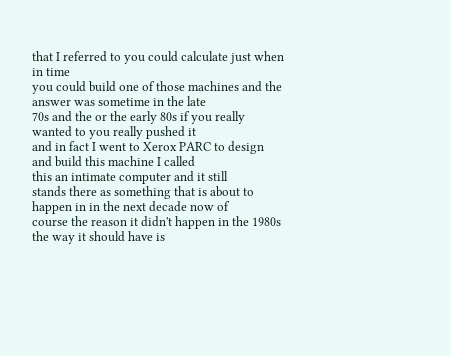that I referred to you could calculate just when in time
you could build one of those machines and the answer was sometime in the late
70s and the or the early 80s if you really wanted to you really pushed it
and in fact I went to Xerox PARC to design and build this machine I called
this an intimate computer and it still
stands there as something that is about to happen in in the next decade now of
course the reason it didn't happen in the 1980s the way it should have is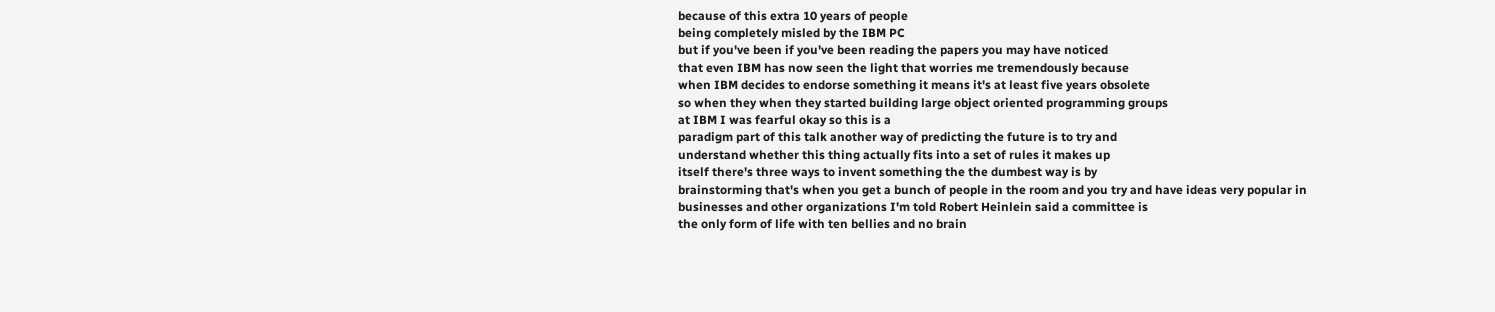because of this extra 10 years of people
being completely misled by the IBM PC
but if you've been if you've been reading the papers you may have noticed
that even IBM has now seen the light that worries me tremendously because
when IBM decides to endorse something it means it's at least five years obsolete
so when they when they started building large object oriented programming groups
at IBM I was fearful okay so this is a
paradigm part of this talk another way of predicting the future is to try and
understand whether this thing actually fits into a set of rules it makes up
itself there's three ways to invent something the the dumbest way is by
brainstorming that's when you get a bunch of people in the room and you try and have ideas very popular in
businesses and other organizations I'm told Robert Heinlein said a committee is
the only form of life with ten bellies and no brain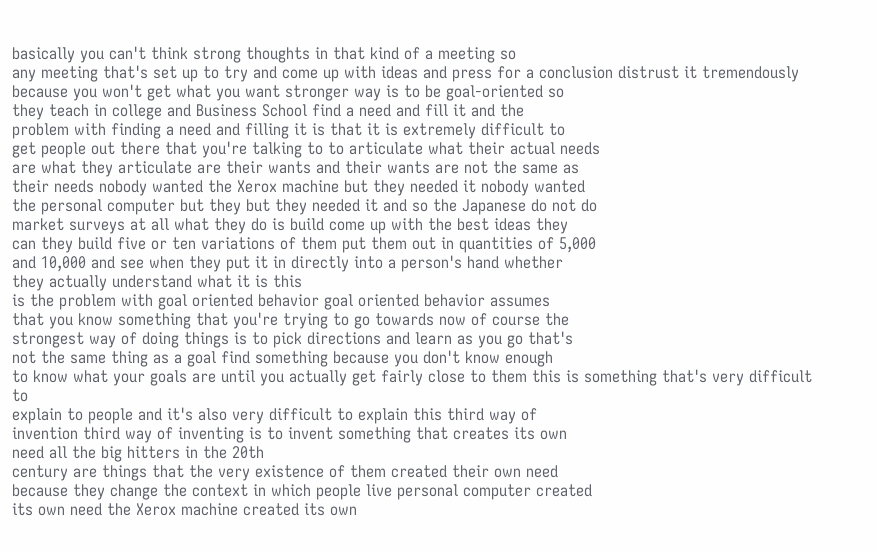basically you can't think strong thoughts in that kind of a meeting so
any meeting that's set up to try and come up with ideas and press for a conclusion distrust it tremendously
because you won't get what you want stronger way is to be goal-oriented so
they teach in college and Business School find a need and fill it and the
problem with finding a need and filling it is that it is extremely difficult to
get people out there that you're talking to to articulate what their actual needs
are what they articulate are their wants and their wants are not the same as
their needs nobody wanted the Xerox machine but they needed it nobody wanted
the personal computer but they but they needed it and so the Japanese do not do
market surveys at all what they do is build come up with the best ideas they
can they build five or ten variations of them put them out in quantities of 5,000
and 10,000 and see when they put it in directly into a person's hand whether
they actually understand what it is this
is the problem with goal oriented behavior goal oriented behavior assumes
that you know something that you're trying to go towards now of course the
strongest way of doing things is to pick directions and learn as you go that's
not the same thing as a goal find something because you don't know enough
to know what your goals are until you actually get fairly close to them this is something that's very difficult to
explain to people and it's also very difficult to explain this third way of
invention third way of inventing is to invent something that creates its own
need all the big hitters in the 20th
century are things that the very existence of them created their own need
because they change the context in which people live personal computer created
its own need the Xerox machine created its own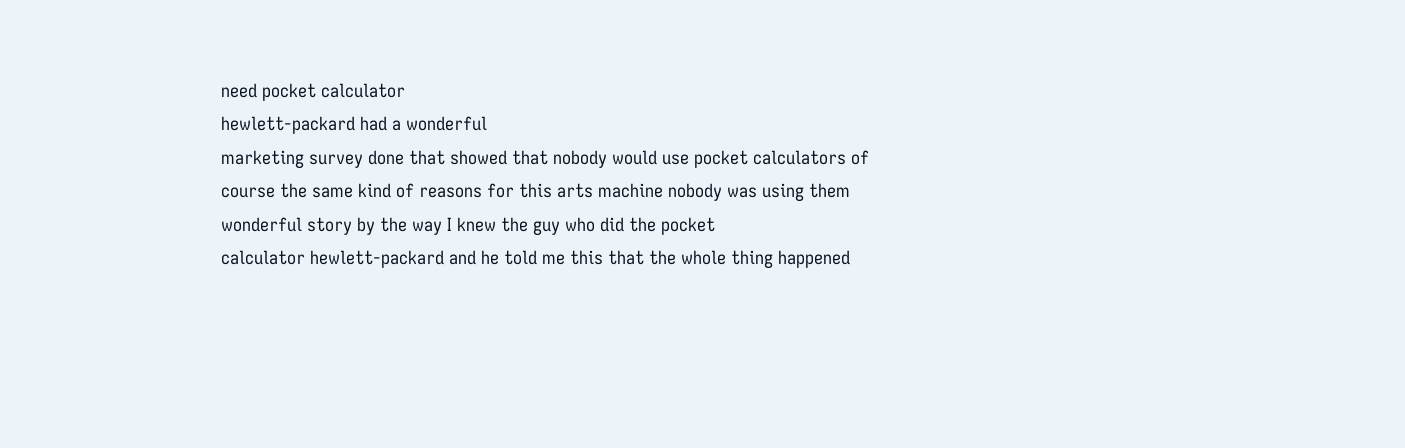need pocket calculator
hewlett-packard had a wonderful
marketing survey done that showed that nobody would use pocket calculators of
course the same kind of reasons for this arts machine nobody was using them
wonderful story by the way I knew the guy who did the pocket
calculator hewlett-packard and he told me this that the whole thing happened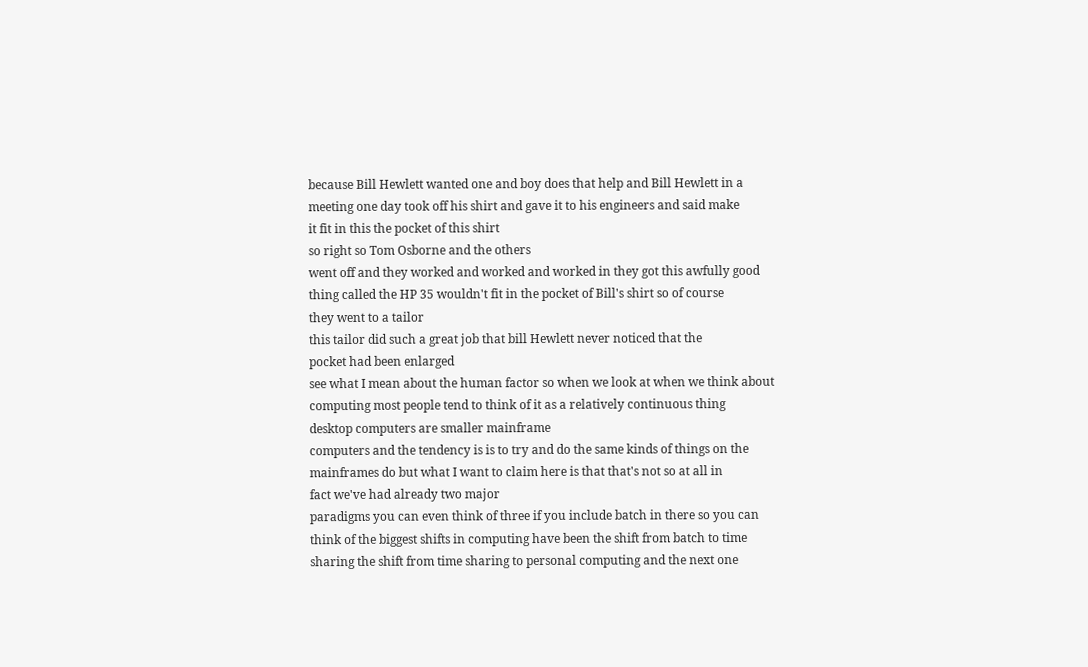because Bill Hewlett wanted one and boy does that help and Bill Hewlett in a
meeting one day took off his shirt and gave it to his engineers and said make
it fit in this the pocket of this shirt
so right so Tom Osborne and the others
went off and they worked and worked and worked in they got this awfully good
thing called the HP 35 wouldn't fit in the pocket of Bill's shirt so of course
they went to a tailor
this tailor did such a great job that bill Hewlett never noticed that the
pocket had been enlarged
see what I mean about the human factor so when we look at when we think about
computing most people tend to think of it as a relatively continuous thing
desktop computers are smaller mainframe
computers and the tendency is is to try and do the same kinds of things on the
mainframes do but what I want to claim here is that that's not so at all in
fact we've had already two major
paradigms you can even think of three if you include batch in there so you can
think of the biggest shifts in computing have been the shift from batch to time
sharing the shift from time sharing to personal computing and the next one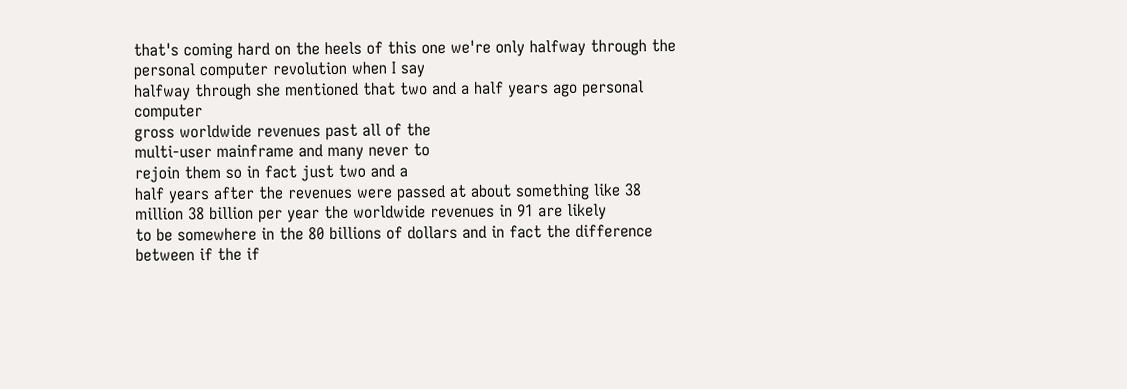that's coming hard on the heels of this one we're only halfway through the personal computer revolution when I say
halfway through she mentioned that two and a half years ago personal computer
gross worldwide revenues past all of the
multi-user mainframe and many never to
rejoin them so in fact just two and a
half years after the revenues were passed at about something like 38
million 38 billion per year the worldwide revenues in 91 are likely
to be somewhere in the 80 billions of dollars and in fact the difference
between if the if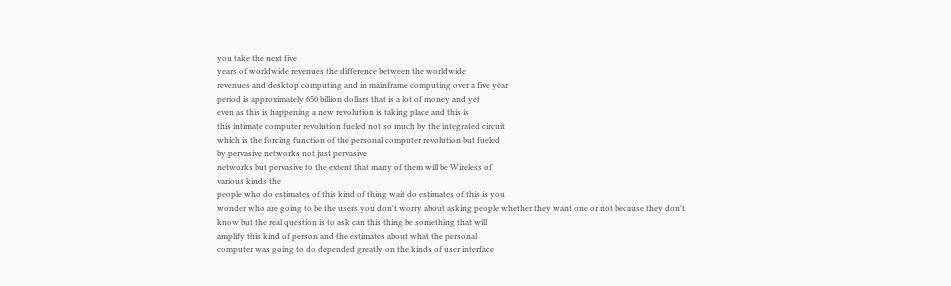you take the next five
years of worldwide revenues the difference between the worldwide
revenues and desktop computing and in mainframe computing over a five year
period is approximately 650 billion dollars that is a lot of money and yet
even as this is happening a new revolution is taking place and this is
this intimate computer revolution fueled not so much by the integrated circuit
which is the forcing function of the personal computer revolution but fueled
by pervasive networks not just pervasive
networks but pervasive to the extent that many of them will be Wireless of
various kinds the
people who do estimates of this kind of thing wait do estimates of this is you
wonder who are going to be the users you don't worry about asking people whether they want one or not because they don't
know but the real question is to ask can this thing be something that will
amplify this kind of person and the estimates about what the personal
computer was going to do depended greatly on the kinds of user interface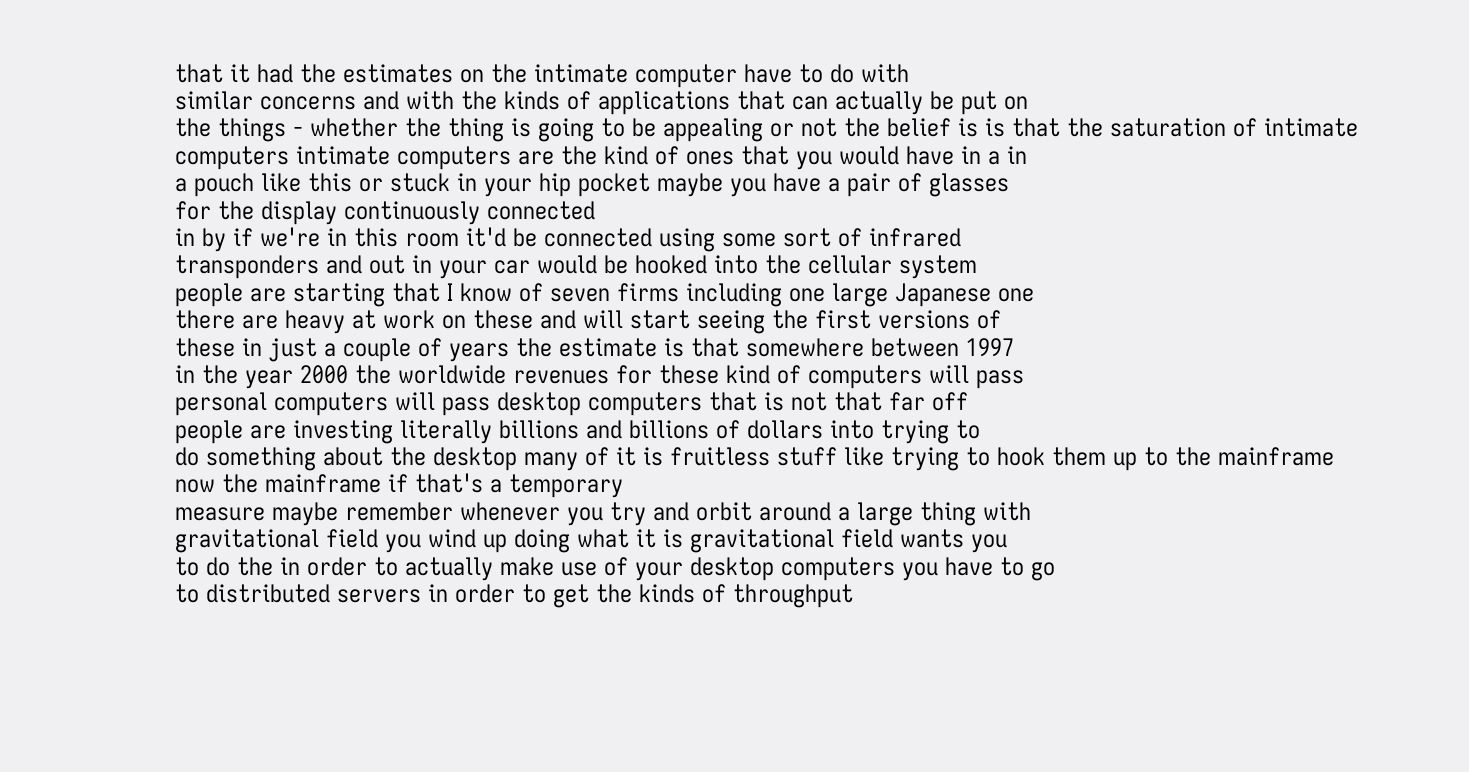that it had the estimates on the intimate computer have to do with
similar concerns and with the kinds of applications that can actually be put on
the things - whether the thing is going to be appealing or not the belief is is that the saturation of intimate
computers intimate computers are the kind of ones that you would have in a in
a pouch like this or stuck in your hip pocket maybe you have a pair of glasses
for the display continuously connected
in by if we're in this room it'd be connected using some sort of infrared
transponders and out in your car would be hooked into the cellular system
people are starting that I know of seven firms including one large Japanese one
there are heavy at work on these and will start seeing the first versions of
these in just a couple of years the estimate is that somewhere between 1997
in the year 2000 the worldwide revenues for these kind of computers will pass
personal computers will pass desktop computers that is not that far off
people are investing literally billions and billions of dollars into trying to
do something about the desktop many of it is fruitless stuff like trying to hook them up to the mainframe
now the mainframe if that's a temporary
measure maybe remember whenever you try and orbit around a large thing with
gravitational field you wind up doing what it is gravitational field wants you
to do the in order to actually make use of your desktop computers you have to go
to distributed servers in order to get the kinds of throughput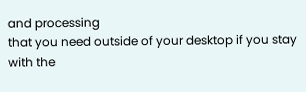and processing
that you need outside of your desktop if you stay with the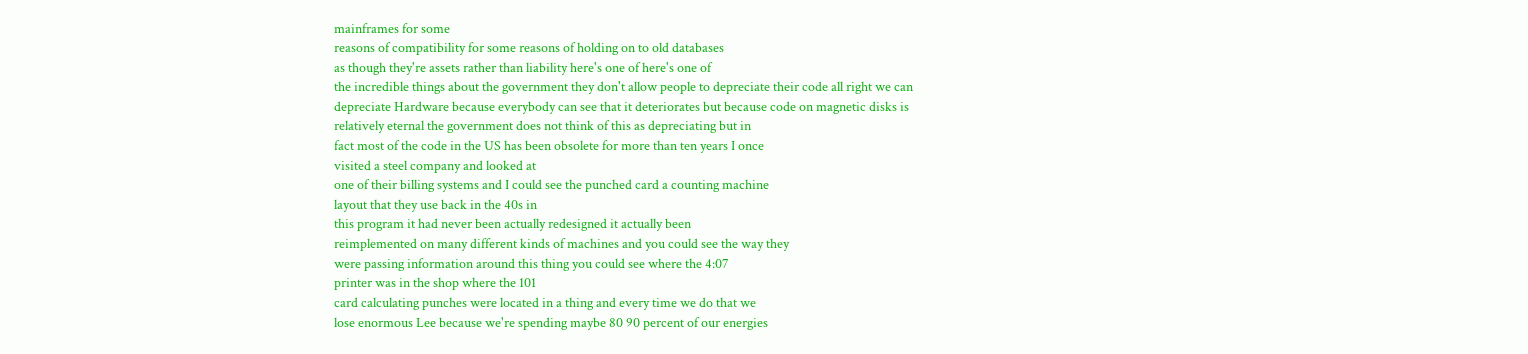mainframes for some
reasons of compatibility for some reasons of holding on to old databases
as though they're assets rather than liability here's one of here's one of
the incredible things about the government they don't allow people to depreciate their code all right we can
depreciate Hardware because everybody can see that it deteriorates but because code on magnetic disks is
relatively eternal the government does not think of this as depreciating but in
fact most of the code in the US has been obsolete for more than ten years I once
visited a steel company and looked at
one of their billing systems and I could see the punched card a counting machine
layout that they use back in the 40s in
this program it had never been actually redesigned it actually been
reimplemented on many different kinds of machines and you could see the way they
were passing information around this thing you could see where the 4:07
printer was in the shop where the 101
card calculating punches were located in a thing and every time we do that we
lose enormous Lee because we're spending maybe 80 90 percent of our energies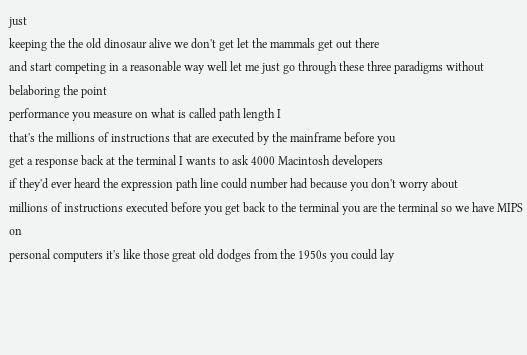just
keeping the the old dinosaur alive we don't get let the mammals get out there
and start competing in a reasonable way well let me just go through these three paradigms without belaboring the point
performance you measure on what is called path length I
that's the millions of instructions that are executed by the mainframe before you
get a response back at the terminal I wants to ask 4000 Macintosh developers
if they'd ever heard the expression path line could number had because you don't worry about
millions of instructions executed before you get back to the terminal you are the terminal so we have MIPS on
personal computers it's like those great old dodges from the 1950s you could lay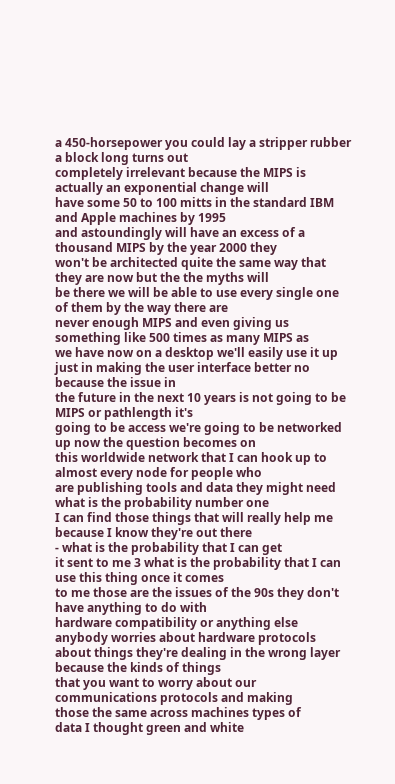a 450-horsepower you could lay a stripper rubber a block long turns out
completely irrelevant because the MIPS is actually an exponential change will
have some 50 to 100 mitts in the standard IBM and Apple machines by 1995
and astoundingly will have an excess of a thousand MIPS by the year 2000 they
won't be architected quite the same way that they are now but the the myths will
be there we will be able to use every single one of them by the way there are
never enough MIPS and even giving us something like 500 times as many MIPS as
we have now on a desktop we'll easily use it up just in making the user interface better no because the issue in
the future in the next 10 years is not going to be MIPS or pathlength it's
going to be access we're going to be networked up now the question becomes on
this worldwide network that I can hook up to almost every node for people who
are publishing tools and data they might need what is the probability number one
I can find those things that will really help me because I know they're out there
- what is the probability that I can get
it sent to me 3 what is the probability that I can use this thing once it comes
to me those are the issues of the 90s they don't have anything to do with
hardware compatibility or anything else anybody worries about hardware protocols
about things they're dealing in the wrong layer because the kinds of things
that you want to worry about our communications protocols and making
those the same across machines types of
data I thought green and white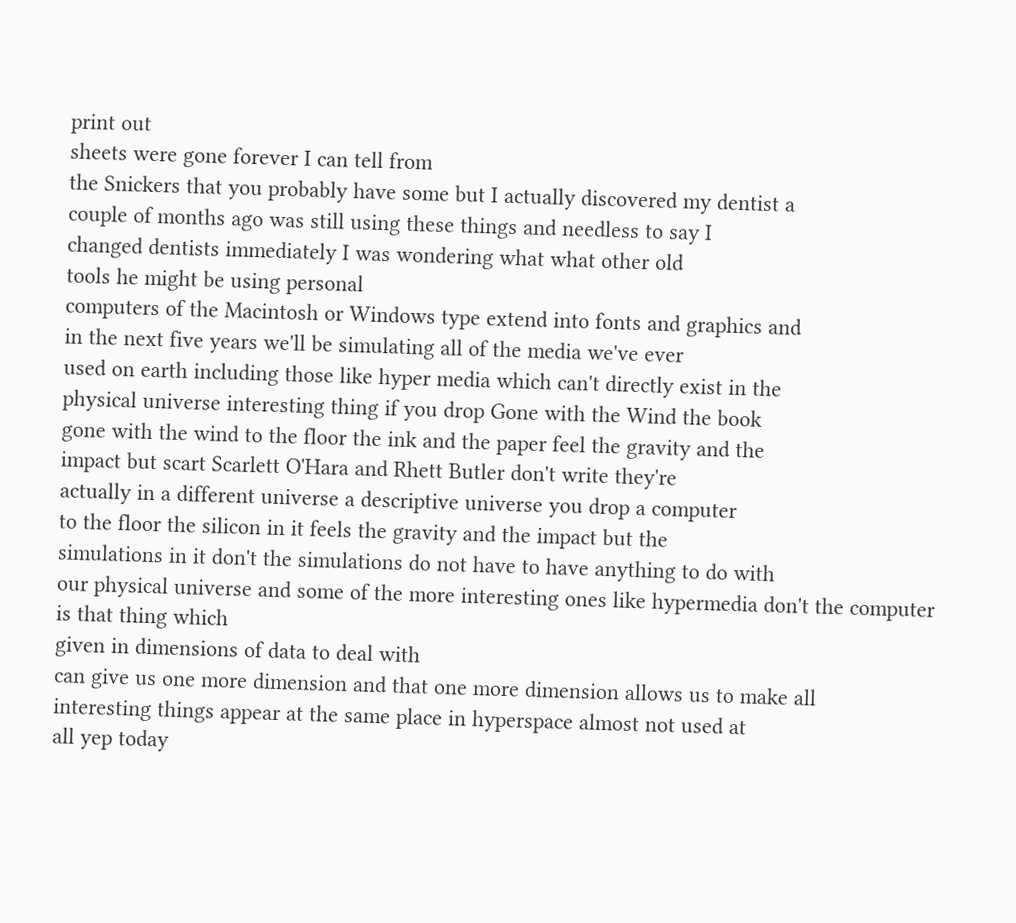print out
sheets were gone forever I can tell from
the Snickers that you probably have some but I actually discovered my dentist a
couple of months ago was still using these things and needless to say I
changed dentists immediately I was wondering what what other old
tools he might be using personal
computers of the Macintosh or Windows type extend into fonts and graphics and
in the next five years we'll be simulating all of the media we've ever
used on earth including those like hyper media which can't directly exist in the
physical universe interesting thing if you drop Gone with the Wind the book
gone with the wind to the floor the ink and the paper feel the gravity and the
impact but scart Scarlett O'Hara and Rhett Butler don't write they're
actually in a different universe a descriptive universe you drop a computer
to the floor the silicon in it feels the gravity and the impact but the
simulations in it don't the simulations do not have to have anything to do with
our physical universe and some of the more interesting ones like hypermedia don't the computer is that thing which
given in dimensions of data to deal with
can give us one more dimension and that one more dimension allows us to make all
interesting things appear at the same place in hyperspace almost not used at
all yep today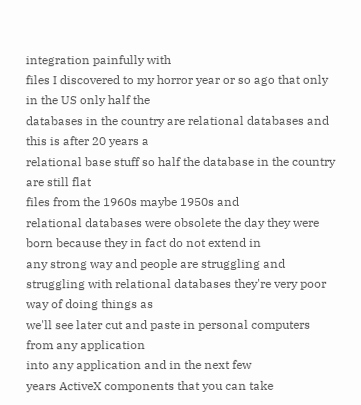integration painfully with
files I discovered to my horror year or so ago that only in the US only half the
databases in the country are relational databases and this is after 20 years a
relational base stuff so half the database in the country are still flat
files from the 1960s maybe 1950s and
relational databases were obsolete the day they were born because they in fact do not extend in
any strong way and people are struggling and struggling with relational databases they're very poor way of doing things as
we'll see later cut and paste in personal computers from any application
into any application and in the next few
years ActiveX components that you can take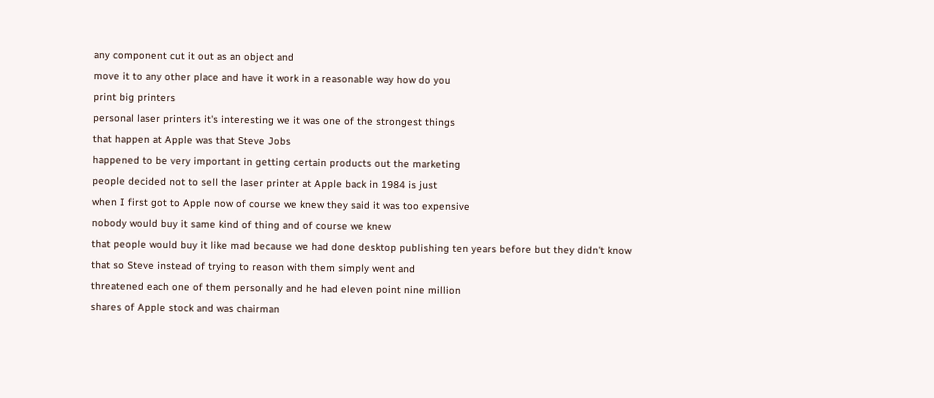any component cut it out as an object and
move it to any other place and have it work in a reasonable way how do you
print big printers
personal laser printers it's interesting we it was one of the strongest things
that happen at Apple was that Steve Jobs
happened to be very important in getting certain products out the marketing
people decided not to sell the laser printer at Apple back in 1984 is just
when I first got to Apple now of course we knew they said it was too expensive
nobody would buy it same kind of thing and of course we knew
that people would buy it like mad because we had done desktop publishing ten years before but they didn't know
that so Steve instead of trying to reason with them simply went and
threatened each one of them personally and he had eleven point nine million
shares of Apple stock and was chairman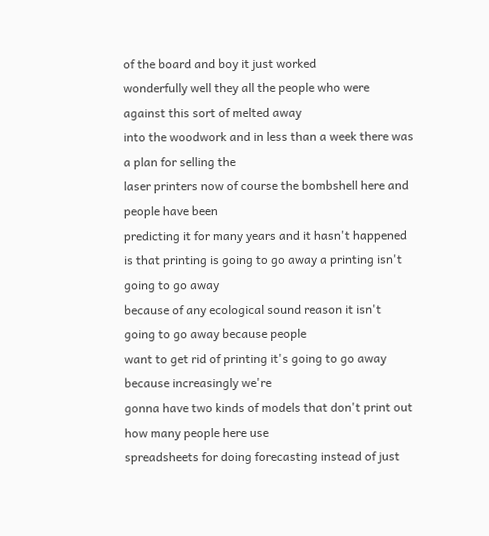of the board and boy it just worked
wonderfully well they all the people who were against this sort of melted away
into the woodwork and in less than a week there was a plan for selling the
laser printers now of course the bombshell here and people have been
predicting it for many years and it hasn't happened is that printing is going to go away a printing isn't going to go away
because of any ecological sound reason it isn't going to go away because people
want to get rid of printing it's going to go away because increasingly we're
gonna have two kinds of models that don't print out how many people here use
spreadsheets for doing forecasting instead of just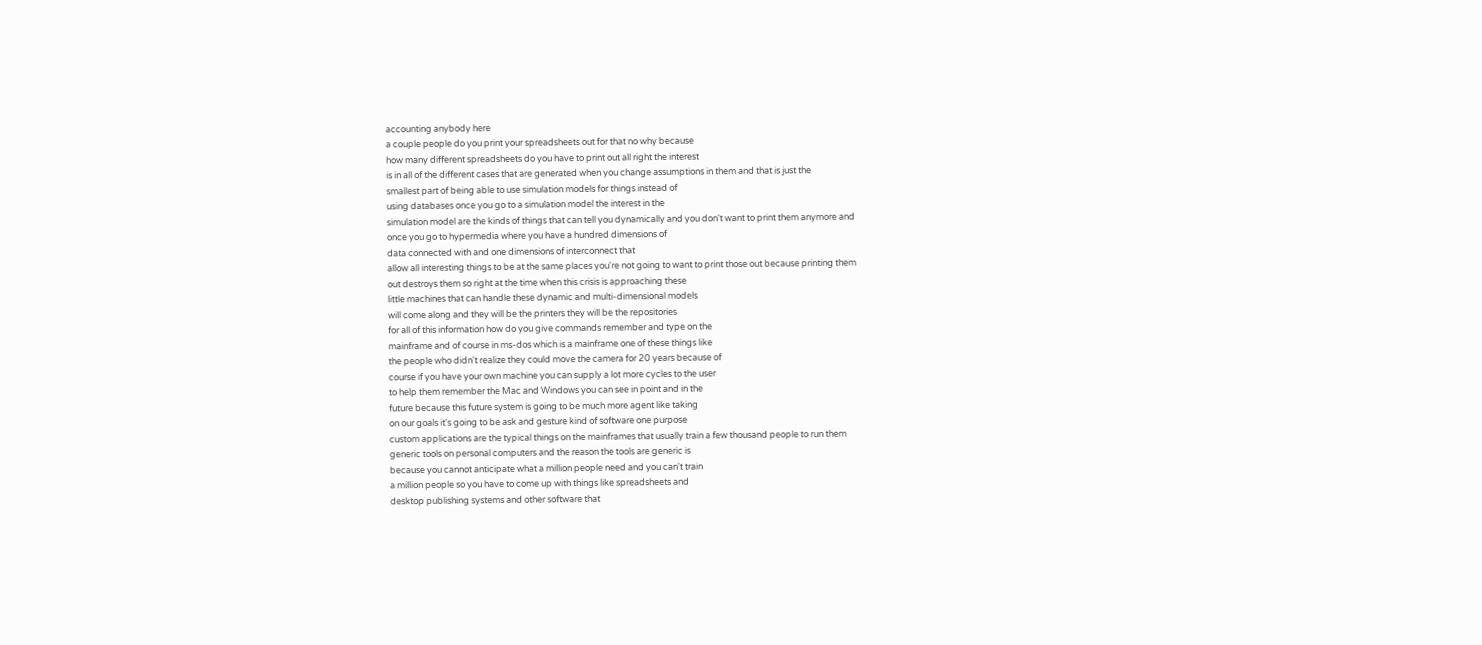accounting anybody here
a couple people do you print your spreadsheets out for that no why because
how many different spreadsheets do you have to print out all right the interest
is in all of the different cases that are generated when you change assumptions in them and that is just the
smallest part of being able to use simulation models for things instead of
using databases once you go to a simulation model the interest in the
simulation model are the kinds of things that can tell you dynamically and you don't want to print them anymore and
once you go to hypermedia where you have a hundred dimensions of
data connected with and one dimensions of interconnect that
allow all interesting things to be at the same places you're not going to want to print those out because printing them
out destroys them so right at the time when this crisis is approaching these
little machines that can handle these dynamic and multi-dimensional models
will come along and they will be the printers they will be the repositories
for all of this information how do you give commands remember and type on the
mainframe and of course in ms-dos which is a mainframe one of these things like
the people who didn't realize they could move the camera for 20 years because of
course if you have your own machine you can supply a lot more cycles to the user
to help them remember the Mac and Windows you can see in point and in the
future because this future system is going to be much more agent like taking
on our goals it's going to be ask and gesture kind of software one purpose
custom applications are the typical things on the mainframes that usually train a few thousand people to run them
generic tools on personal computers and the reason the tools are generic is
because you cannot anticipate what a million people need and you can't train
a million people so you have to come up with things like spreadsheets and
desktop publishing systems and other software that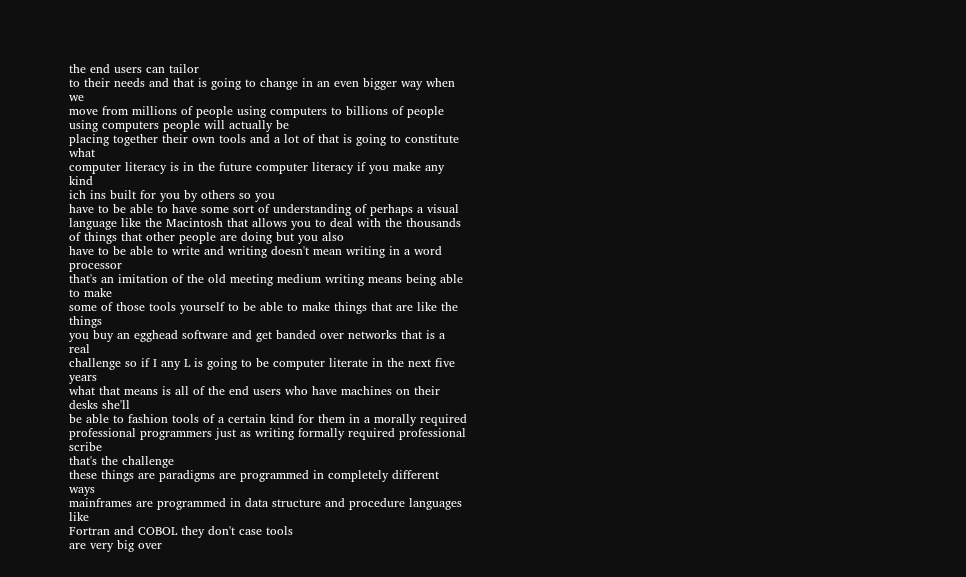the end users can tailor
to their needs and that is going to change in an even bigger way when we
move from millions of people using computers to billions of people using computers people will actually be
placing together their own tools and a lot of that is going to constitute what
computer literacy is in the future computer literacy if you make any kind
ich ins built for you by others so you
have to be able to have some sort of understanding of perhaps a visual
language like the Macintosh that allows you to deal with the thousands of things that other people are doing but you also
have to be able to write and writing doesn't mean writing in a word processor
that's an imitation of the old meeting medium writing means being able to make
some of those tools yourself to be able to make things that are like the things
you buy an egghead software and get banded over networks that is a real
challenge so if I any L is going to be computer literate in the next five years
what that means is all of the end users who have machines on their desks she'll
be able to fashion tools of a certain kind for them in a morally required
professional programmers just as writing formally required professional scribe
that's the challenge
these things are paradigms are programmed in completely different ways
mainframes are programmed in data structure and procedure languages like
Fortran and COBOL they don't case tools
are very big over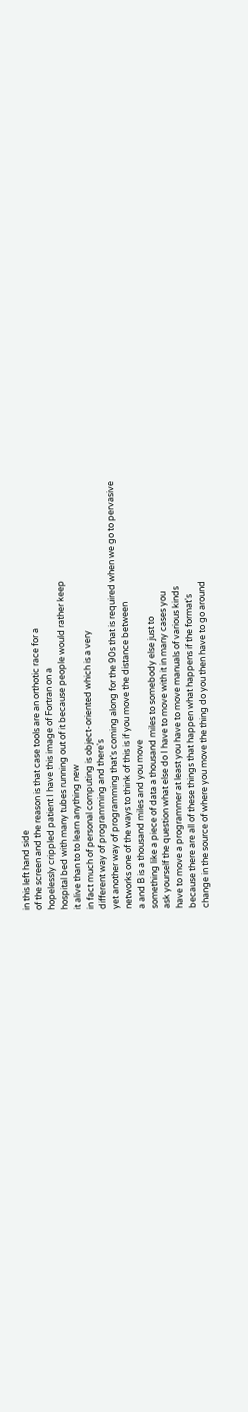in this left hand side
of the screen and the reason is that case tools are an orthotic race for a
hopelessly crippled patient I have this image of Fortran on a
hospital bed with many tubes running out of it because people would rather keep
it alive than to to learn anything new
in fact much of personal computing is object-oriented which is a very
different way of programming and there's
yet another way of programming that's coming along for the 90s that is required when we go to pervasive
networks one of the ways to think of this is if you move the distance between
a and B is a thousand miles and you move
something like a piece of data a thousand miles to somebody else just to
ask yourself the question what else do I have to move with it in many cases you
have to move a programmer at least you have to move manuals of various kinds
because there are all of these things that happen what happens if the format's
change in the source of where you move the thing do you then have to go around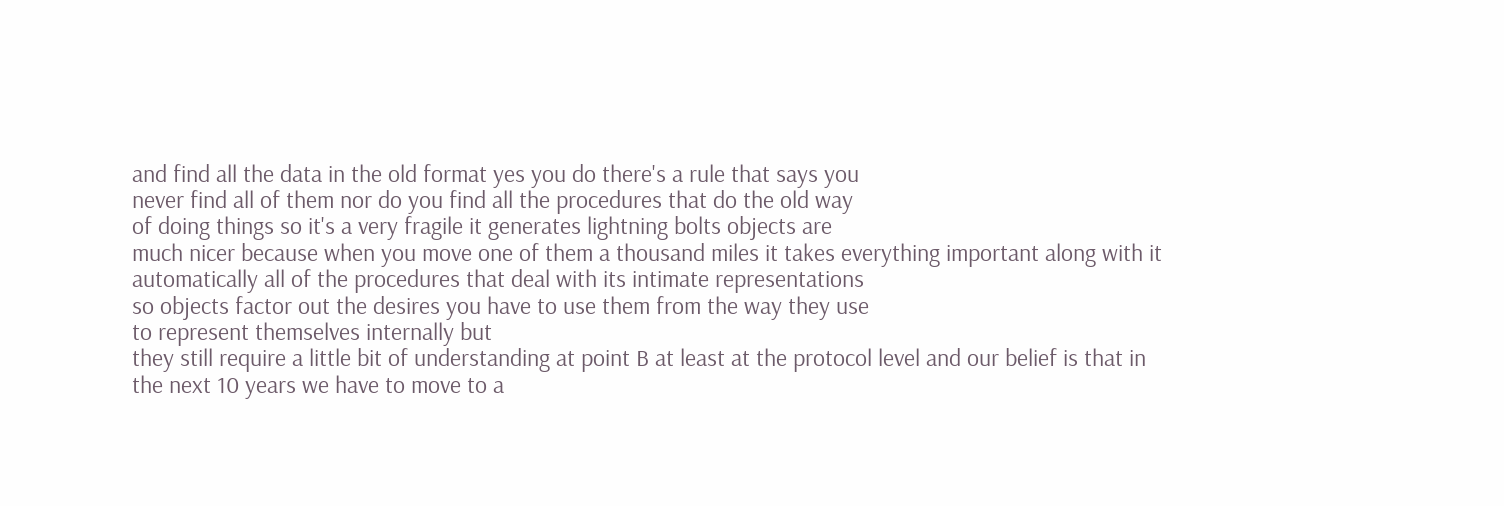and find all the data in the old format yes you do there's a rule that says you
never find all of them nor do you find all the procedures that do the old way
of doing things so it's a very fragile it generates lightning bolts objects are
much nicer because when you move one of them a thousand miles it takes everything important along with it
automatically all of the procedures that deal with its intimate representations
so objects factor out the desires you have to use them from the way they use
to represent themselves internally but
they still require a little bit of understanding at point B at least at the protocol level and our belief is that in
the next 10 years we have to move to a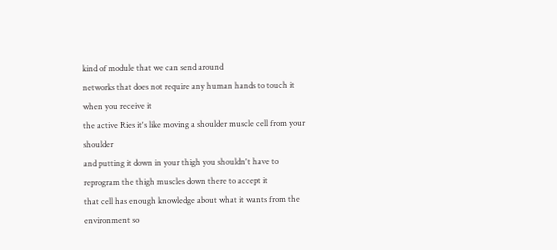kind of module that we can send around
networks that does not require any human hands to touch it when you receive it
the active Ries it's like moving a shoulder muscle cell from your shoulder
and putting it down in your thigh you shouldn't have to reprogram the thigh muscles down there to accept it
that cell has enough knowledge about what it wants from the environment so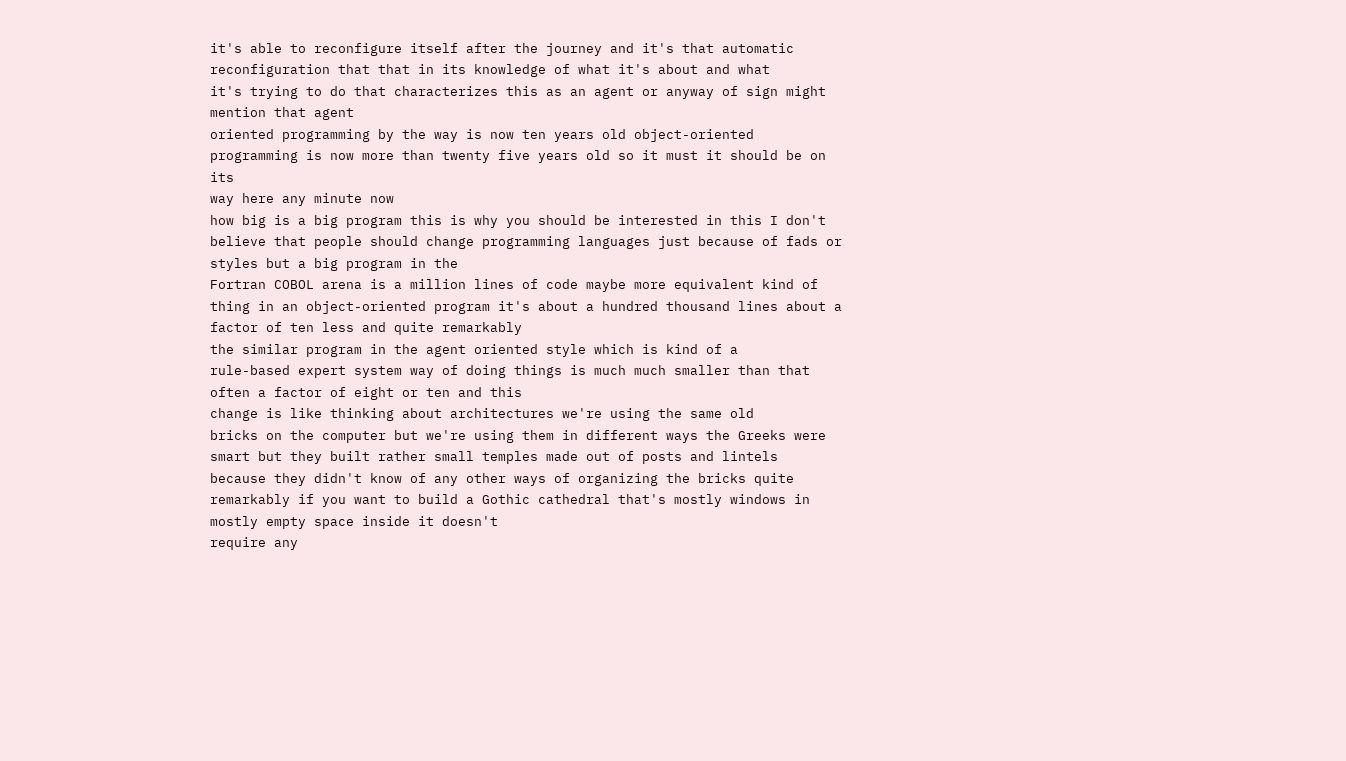it's able to reconfigure itself after the journey and it's that automatic
reconfiguration that that in its knowledge of what it's about and what
it's trying to do that characterizes this as an agent or anyway of sign might mention that agent
oriented programming by the way is now ten years old object-oriented
programming is now more than twenty five years old so it must it should be on its
way here any minute now
how big is a big program this is why you should be interested in this I don't
believe that people should change programming languages just because of fads or styles but a big program in the
Fortran COBOL arena is a million lines of code maybe more equivalent kind of
thing in an object-oriented program it's about a hundred thousand lines about a factor of ten less and quite remarkably
the similar program in the agent oriented style which is kind of a
rule-based expert system way of doing things is much much smaller than that
often a factor of eight or ten and this
change is like thinking about architectures we're using the same old
bricks on the computer but we're using them in different ways the Greeks were
smart but they built rather small temples made out of posts and lintels
because they didn't know of any other ways of organizing the bricks quite
remarkably if you want to build a Gothic cathedral that's mostly windows in
mostly empty space inside it doesn't
require any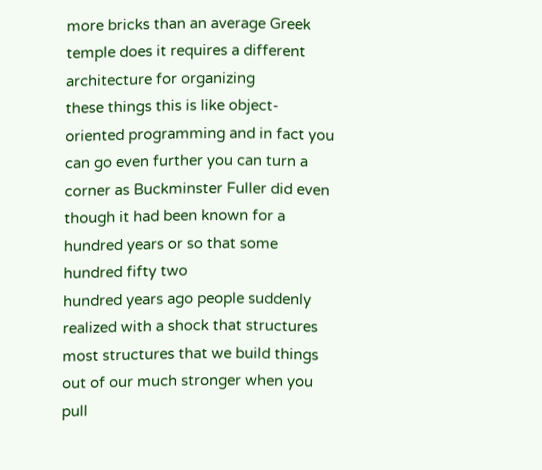more bricks than an average Greek temple does it requires a different architecture for organizing
these things this is like object-oriented programming and in fact you can go even further you can turn a
corner as Buckminster Fuller did even
though it had been known for a hundred years or so that some hundred fifty two
hundred years ago people suddenly realized with a shock that structures
most structures that we build things out of our much stronger when you pull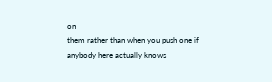on
them rather than when you push one if anybody here actually knows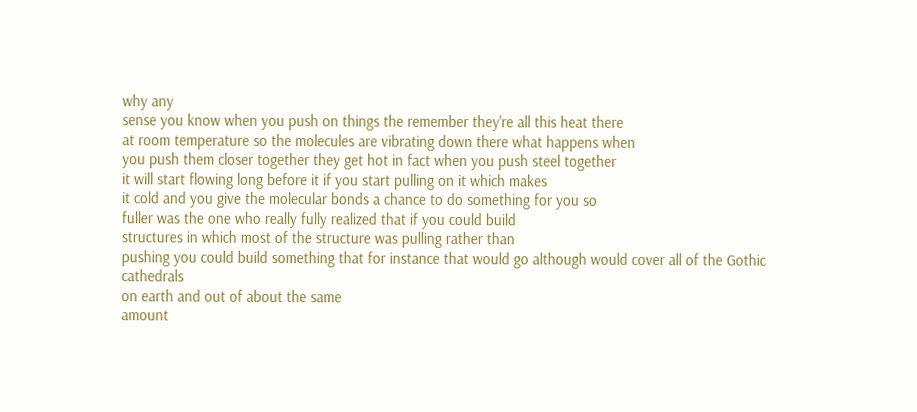why any
sense you know when you push on things the remember they're all this heat there
at room temperature so the molecules are vibrating down there what happens when
you push them closer together they get hot in fact when you push steel together
it will start flowing long before it if you start pulling on it which makes
it cold and you give the molecular bonds a chance to do something for you so
fuller was the one who really fully realized that if you could build
structures in which most of the structure was pulling rather than
pushing you could build something that for instance that would go although would cover all of the Gothic cathedrals
on earth and out of about the same
amount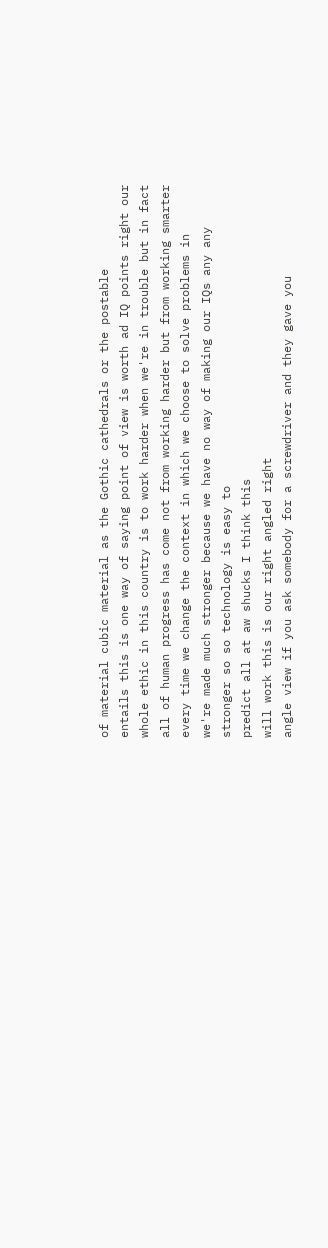of material cubic material as the Gothic cathedrals or the postable
entails this is one way of saying point of view is worth ad IQ points right our
whole ethic in this country is to work harder when we're in trouble but in fact
all of human progress has come not from working harder but from working smarter
every time we change the context in which we choose to solve problems in
we're made much stronger because we have no way of making our IQs any any
stronger so so technology is easy to
predict all at aw shucks I think this
will work this is our right angled right
angle view if you ask somebody for a screwdriver and they gave you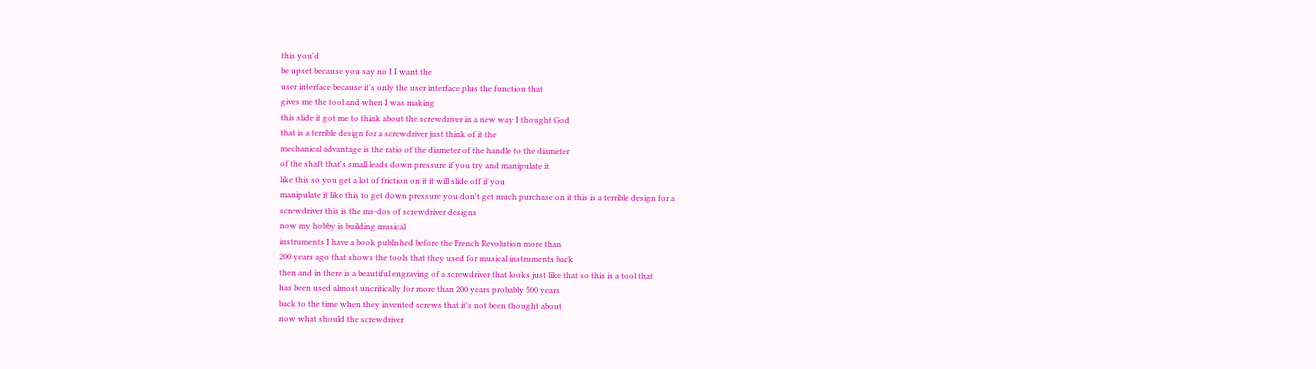this you'd
be upset because you say no I I want the
user interface because it's only the user interface plus the function that
gives me the tool and when I was making
this slide it got me to think about the screwdriver in a new way I thought God
that is a terrible design for a screwdriver just think of it the
mechanical advantage is the ratio of the diameter of the handle to the diameter
of the shaft that's small leads down pressure if you try and manipulate it
like this so you get a lot of friction on it it will slide off if you
manipulate it like this to get down pressure you don't get much purchase on it this is a terrible design for a
screwdriver this is the ms-dos of screwdriver designs
now my hobby is building musical
instruments I have a book published before the French Revolution more than
200 years ago that shows the tools that they used for musical instruments back
then and in there is a beautiful engraving of a screwdriver that looks just like that so this is a tool that
has been used almost uncritically for more than 200 years probably 500 years
back to the time when they invented screws that it's not been thought about
now what should the screwdriver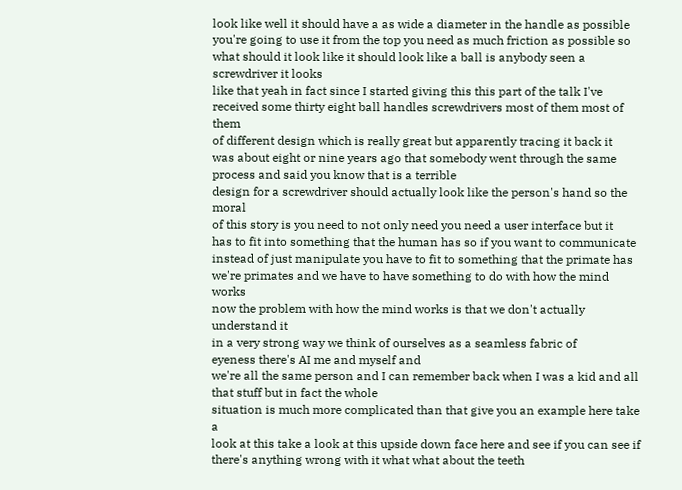look like well it should have a as wide a diameter in the handle as possible
you're going to use it from the top you need as much friction as possible so
what should it look like it should look like a ball is anybody seen a screwdriver it looks
like that yeah in fact since I started giving this this part of the talk I've
received some thirty eight ball handles screwdrivers most of them most of them
of different design which is really great but apparently tracing it back it
was about eight or nine years ago that somebody went through the same process and said you know that is a terrible
design for a screwdriver should actually look like the person's hand so the moral
of this story is you need to not only need you need a user interface but it
has to fit into something that the human has so if you want to communicate
instead of just manipulate you have to fit to something that the primate has
we're primates and we have to have something to do with how the mind works
now the problem with how the mind works is that we don't actually understand it
in a very strong way we think of ourselves as a seamless fabric of
eyeness there's AI me and myself and
we're all the same person and I can remember back when I was a kid and all that stuff but in fact the whole
situation is much more complicated than that give you an example here take a
look at this take a look at this upside down face here and see if you can see if
there's anything wrong with it what what about the teeth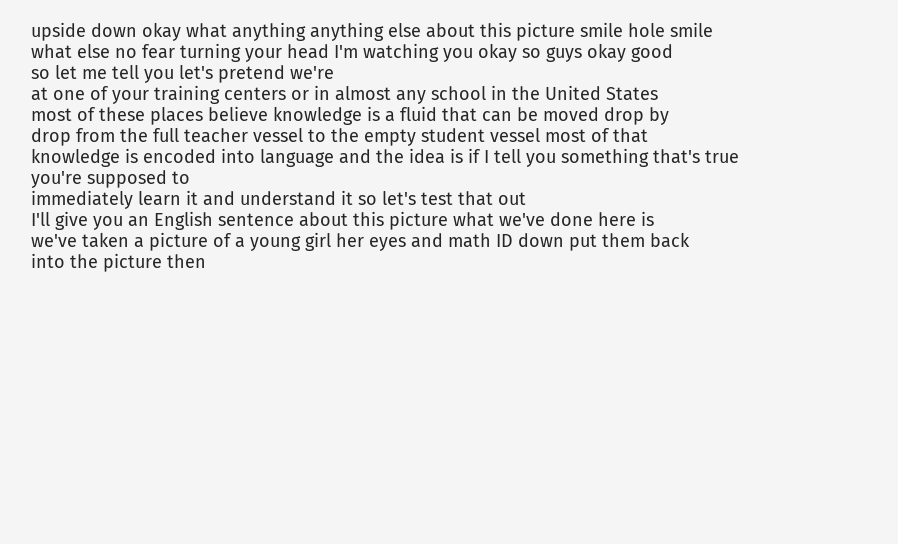upside down okay what anything anything else about this picture smile hole smile
what else no fear turning your head I'm watching you okay so guys okay good
so let me tell you let's pretend we're
at one of your training centers or in almost any school in the United States
most of these places believe knowledge is a fluid that can be moved drop by
drop from the full teacher vessel to the empty student vessel most of that
knowledge is encoded into language and the idea is if I tell you something that's true you're supposed to
immediately learn it and understand it so let's test that out
I'll give you an English sentence about this picture what we've done here is
we've taken a picture of a young girl her eyes and math ID down put them back
into the picture then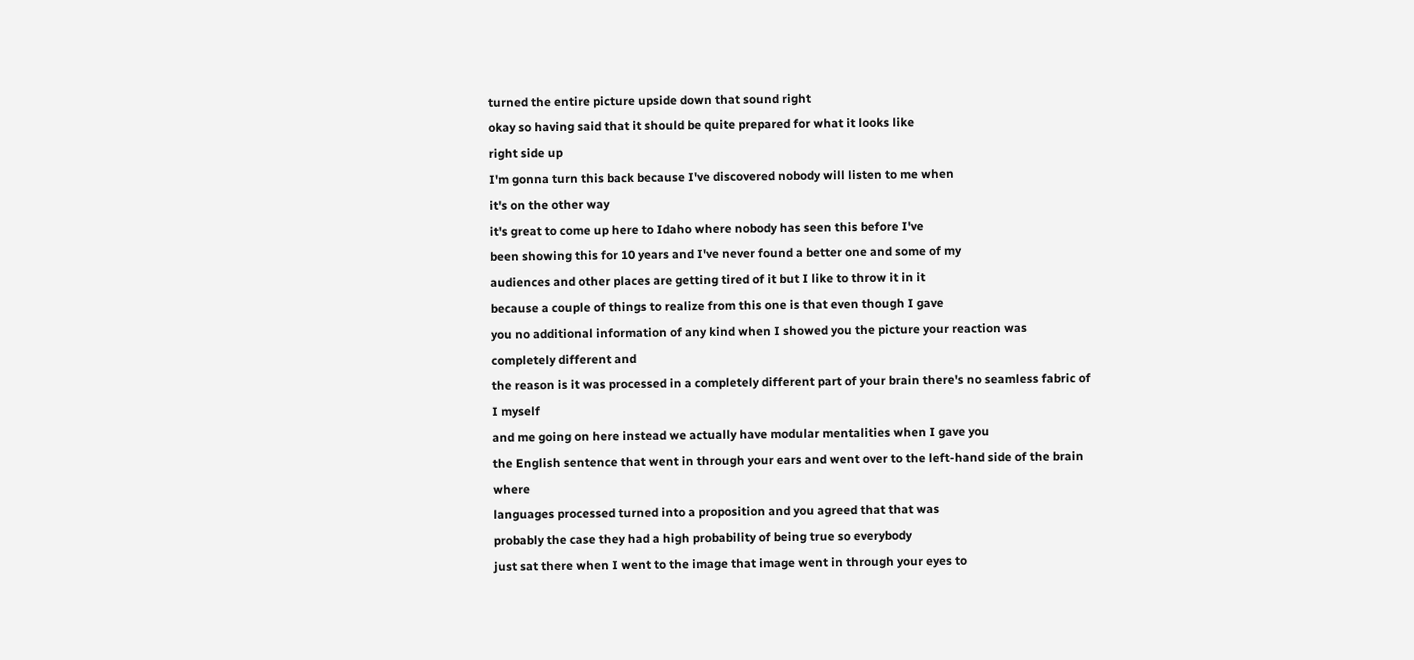turned the entire picture upside down that sound right
okay so having said that it should be quite prepared for what it looks like
right side up
I'm gonna turn this back because I've discovered nobody will listen to me when
it's on the other way
it's great to come up here to Idaho where nobody has seen this before I've
been showing this for 10 years and I've never found a better one and some of my
audiences and other places are getting tired of it but I like to throw it in it
because a couple of things to realize from this one is that even though I gave
you no additional information of any kind when I showed you the picture your reaction was completely different and
the reason is it was processed in a completely different part of your brain there's no seamless fabric of I myself
and me going on here instead we actually have modular mentalities when I gave you
the English sentence that went in through your ears and went over to the left-hand side of the brain where
languages processed turned into a proposition and you agreed that that was
probably the case they had a high probability of being true so everybody
just sat there when I went to the image that image went in through your eyes to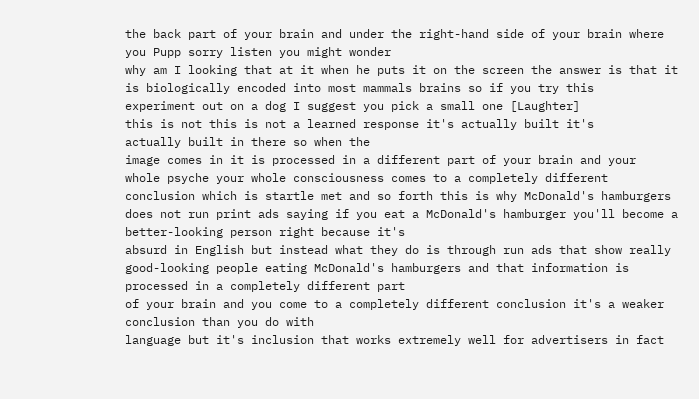the back part of your brain and under the right-hand side of your brain where you Pupp sorry listen you might wonder
why am I looking that at it when he puts it on the screen the answer is that it
is biologically encoded into most mammals brains so if you try this
experiment out on a dog I suggest you pick a small one [Laughter]
this is not this is not a learned response it's actually built it's
actually built in there so when the
image comes in it is processed in a different part of your brain and your
whole psyche your whole consciousness comes to a completely different
conclusion which is startle met and so forth this is why McDonald's hamburgers
does not run print ads saying if you eat a McDonald's hamburger you'll become a
better-looking person right because it's
absurd in English but instead what they do is through run ads that show really
good-looking people eating McDonald's hamburgers and that information is processed in a completely different part
of your brain and you come to a completely different conclusion it's a weaker conclusion than you do with
language but it's inclusion that works extremely well for advertisers in fact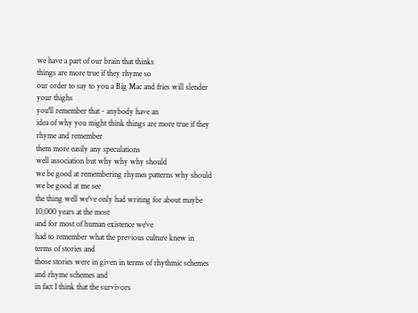we have a part of our brain that thinks
things are more true if they rhyme so
our order to say to you a Big Mac and fries will slender your thighs
you'll remember that - anybody have an
idea of why you might think things are more true if they rhyme and remember
them more easily any speculations
well association but why why why should
we be good at remembering rhymes patterns why should we be good at me see
the thing well we've only had writing for about maybe 10,000 years at the most
and for most of human existence we've
had to remember what the previous culture knew in terms of stories and
those stories were in given in terms of rhythmic schemes and rhyme schemes and
in fact I think that the survivors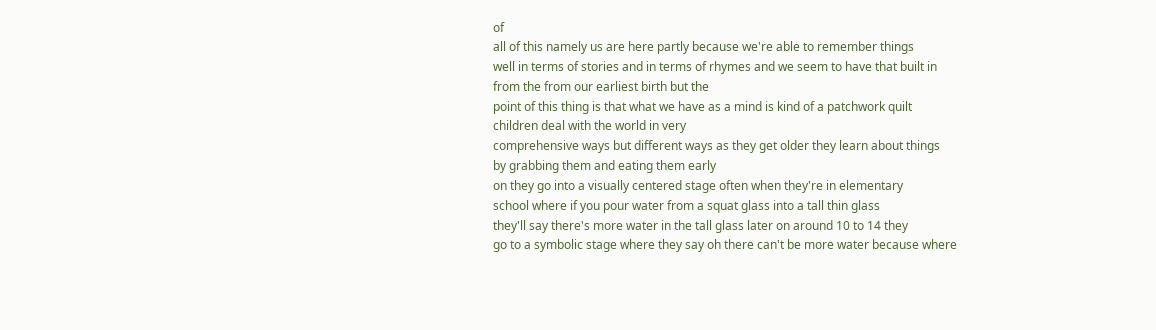of
all of this namely us are here partly because we're able to remember things
well in terms of stories and in terms of rhymes and we seem to have that built in
from the from our earliest birth but the
point of this thing is that what we have as a mind is kind of a patchwork quilt
children deal with the world in very
comprehensive ways but different ways as they get older they learn about things
by grabbing them and eating them early
on they go into a visually centered stage often when they're in elementary
school where if you pour water from a squat glass into a tall thin glass
they'll say there's more water in the tall glass later on around 10 to 14 they
go to a symbolic stage where they say oh there can't be more water because where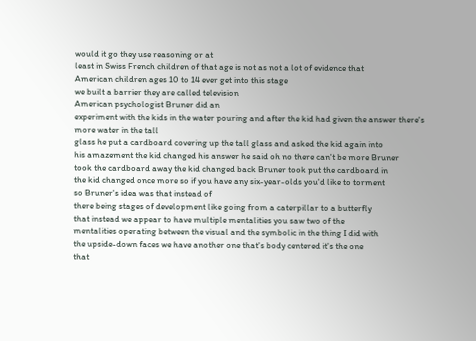would it go they use reasoning or at
least in Swiss French children of that age is not as not a lot of evidence that
American children ages 10 to 14 ever get into this stage
we built a barrier they are called television
American psychologist Bruner did an
experiment with the kids in the water pouring and after the kid had given the answer there's more water in the tall
glass he put a cardboard covering up the tall glass and asked the kid again into
his amazement the kid changed his answer he said oh no there can't be more Bruner
took the cardboard away the kid changed back Bruner took put the cardboard in
the kid changed once more so if you have any six-year-olds you'd like to torment
so Bruner's idea was that instead of
there being stages of development like going from a caterpillar to a butterfly
that instead we appear to have multiple mentalities you saw two of the
mentalities operating between the visual and the symbolic in the thing I did with
the upside-down faces we have another one that's body centered it's the one
that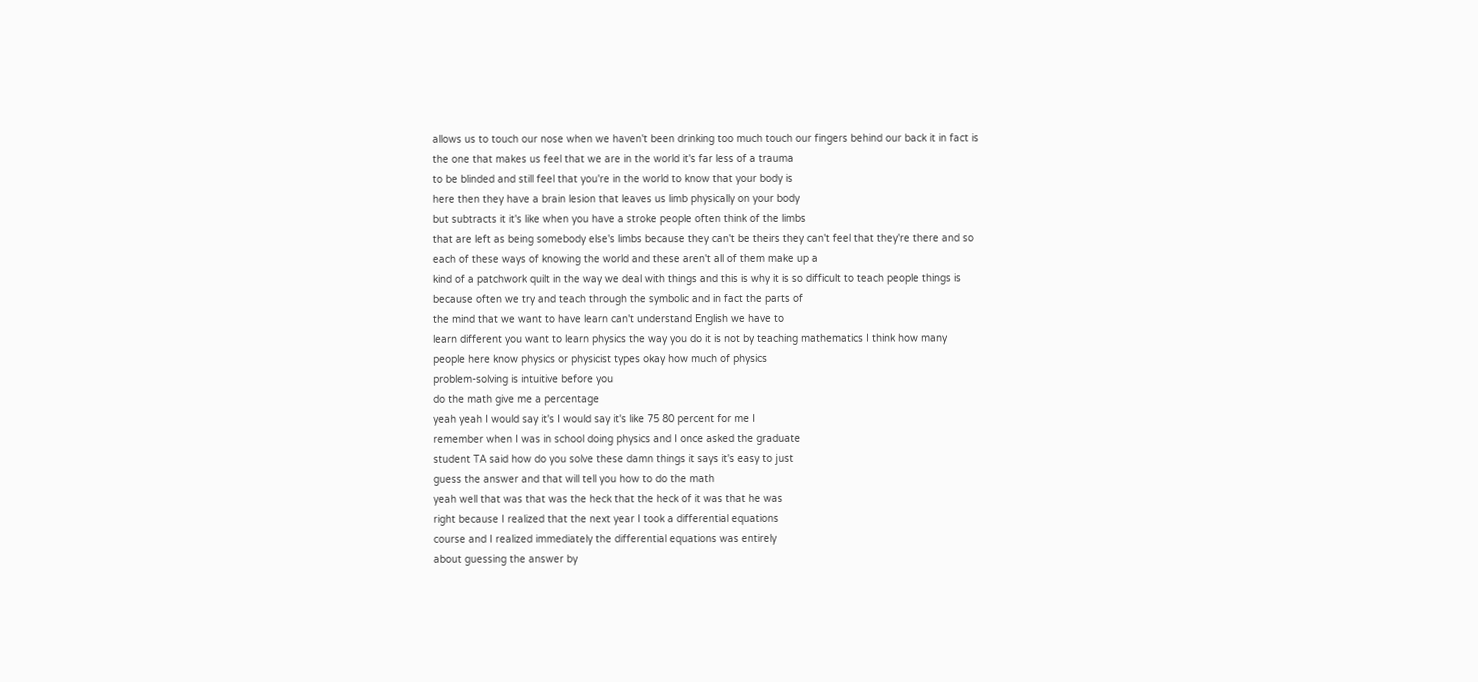allows us to touch our nose when we haven't been drinking too much touch our fingers behind our back it in fact is
the one that makes us feel that we are in the world it's far less of a trauma
to be blinded and still feel that you're in the world to know that your body is
here then they have a brain lesion that leaves us limb physically on your body
but subtracts it it's like when you have a stroke people often think of the limbs
that are left as being somebody else's limbs because they can't be theirs they can't feel that they're there and so
each of these ways of knowing the world and these aren't all of them make up a
kind of a patchwork quilt in the way we deal with things and this is why it is so difficult to teach people things is
because often we try and teach through the symbolic and in fact the parts of
the mind that we want to have learn can't understand English we have to
learn different you want to learn physics the way you do it is not by teaching mathematics I think how many
people here know physics or physicist types okay how much of physics
problem-solving is intuitive before you
do the math give me a percentage
yeah yeah I would say it's I would say it's like 75 80 percent for me I
remember when I was in school doing physics and I once asked the graduate
student TA said how do you solve these damn things it says it's easy to just
guess the answer and that will tell you how to do the math
yeah well that was that was the heck that the heck of it was that he was
right because I realized that the next year I took a differential equations
course and I realized immediately the differential equations was entirely
about guessing the answer by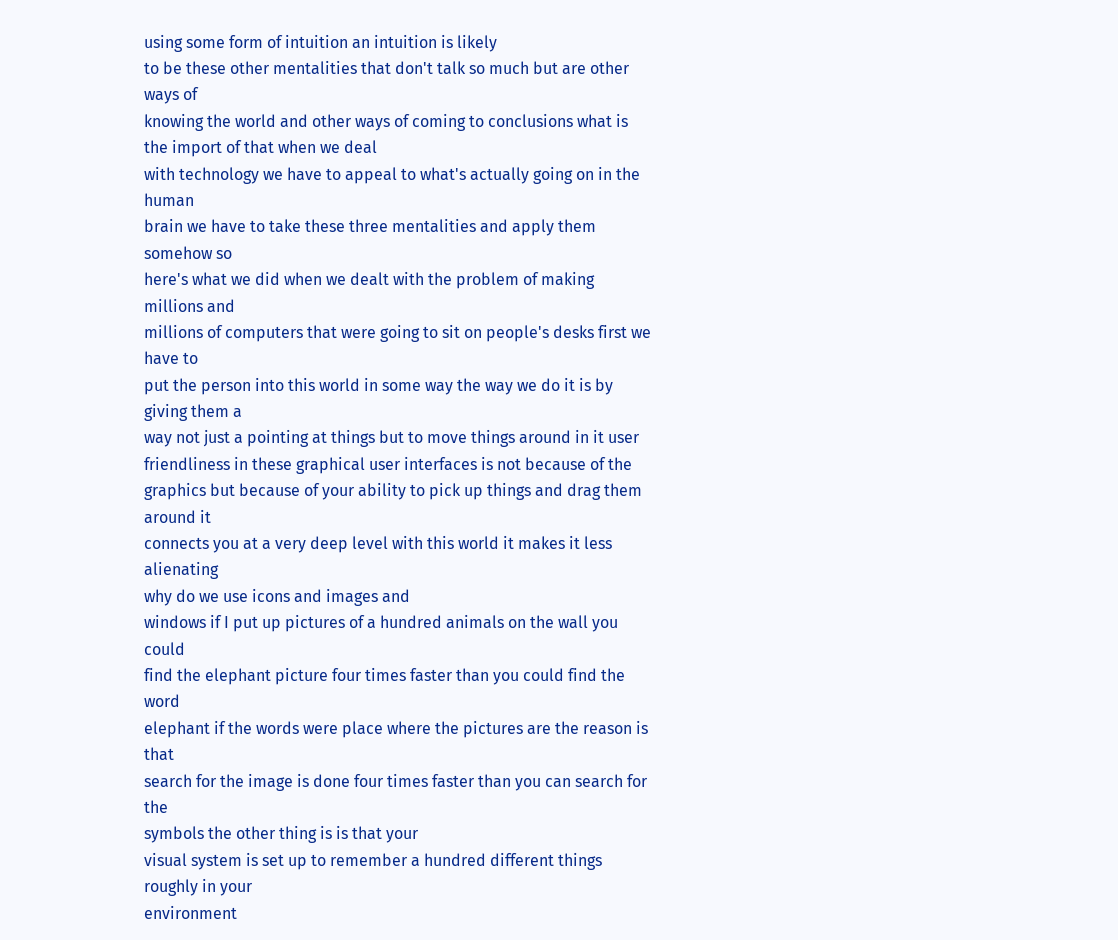using some form of intuition an intuition is likely
to be these other mentalities that don't talk so much but are other ways of
knowing the world and other ways of coming to conclusions what is the import of that when we deal
with technology we have to appeal to what's actually going on in the human
brain we have to take these three mentalities and apply them somehow so
here's what we did when we dealt with the problem of making millions and
millions of computers that were going to sit on people's desks first we have to
put the person into this world in some way the way we do it is by giving them a
way not just a pointing at things but to move things around in it user
friendliness in these graphical user interfaces is not because of the
graphics but because of your ability to pick up things and drag them around it
connects you at a very deep level with this world it makes it less alienating
why do we use icons and images and
windows if I put up pictures of a hundred animals on the wall you could
find the elephant picture four times faster than you could find the word
elephant if the words were place where the pictures are the reason is that
search for the image is done four times faster than you can search for the
symbols the other thing is is that your
visual system is set up to remember a hundred different things roughly in your
environment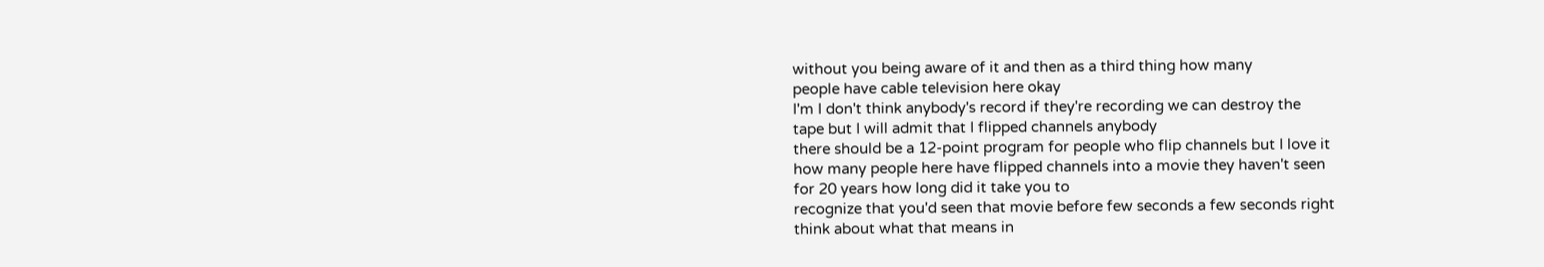without you being aware of it and then as a third thing how many
people have cable television here okay
I'm I don't think anybody's record if they're recording we can destroy the
tape but I will admit that I flipped channels anybody
there should be a 12-point program for people who flip channels but I love it
how many people here have flipped channels into a movie they haven't seen
for 20 years how long did it take you to
recognize that you'd seen that movie before few seconds a few seconds right
think about what that means in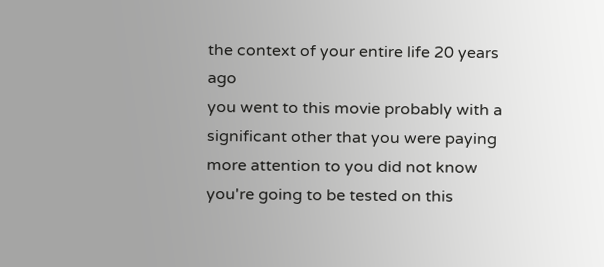the context of your entire life 20 years ago
you went to this movie probably with a significant other that you were paying
more attention to you did not know you're going to be tested on this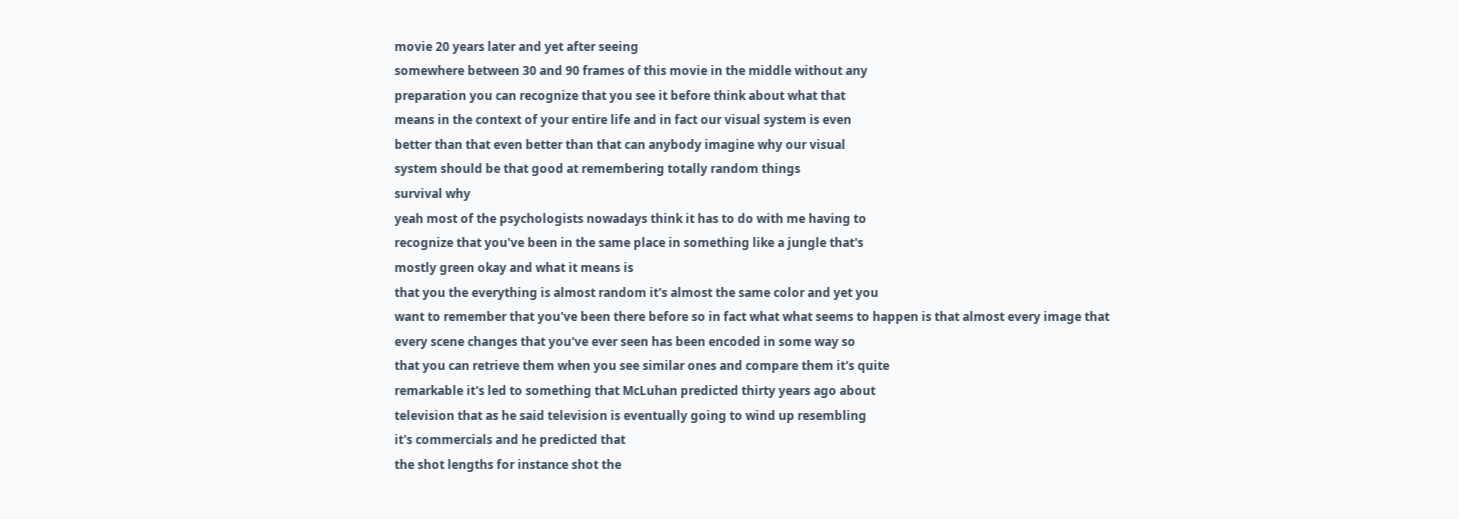movie 20 years later and yet after seeing
somewhere between 30 and 90 frames of this movie in the middle without any
preparation you can recognize that you see it before think about what that
means in the context of your entire life and in fact our visual system is even
better than that even better than that can anybody imagine why our visual
system should be that good at remembering totally random things
survival why
yeah most of the psychologists nowadays think it has to do with me having to
recognize that you've been in the same place in something like a jungle that's
mostly green okay and what it means is
that you the everything is almost random it's almost the same color and yet you
want to remember that you've been there before so in fact what what seems to happen is that almost every image that
every scene changes that you've ever seen has been encoded in some way so
that you can retrieve them when you see similar ones and compare them it's quite
remarkable it's led to something that McLuhan predicted thirty years ago about
television that as he said television is eventually going to wind up resembling
it's commercials and he predicted that
the shot lengths for instance shot the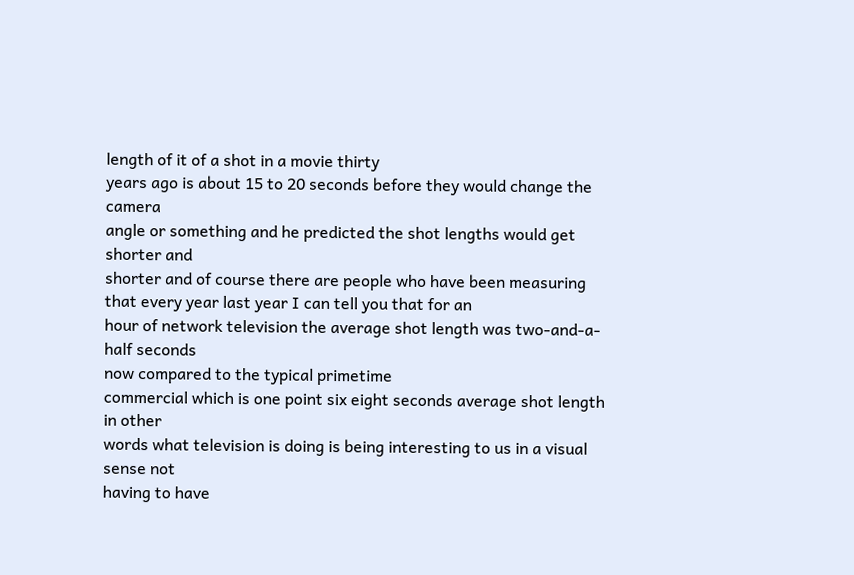length of it of a shot in a movie thirty
years ago is about 15 to 20 seconds before they would change the camera
angle or something and he predicted the shot lengths would get shorter and
shorter and of course there are people who have been measuring that every year last year I can tell you that for an
hour of network television the average shot length was two-and-a-half seconds
now compared to the typical primetime
commercial which is one point six eight seconds average shot length in other
words what television is doing is being interesting to us in a visual sense not
having to have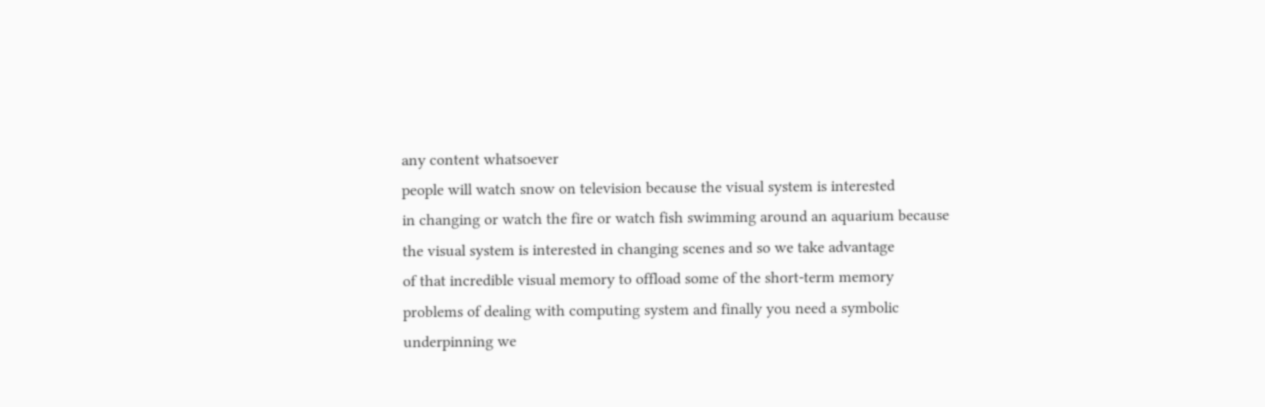any content whatsoever
people will watch snow on television because the visual system is interested
in changing or watch the fire or watch fish swimming around an aquarium because
the visual system is interested in changing scenes and so we take advantage
of that incredible visual memory to offload some of the short-term memory
problems of dealing with computing system and finally you need a symbolic
underpinning we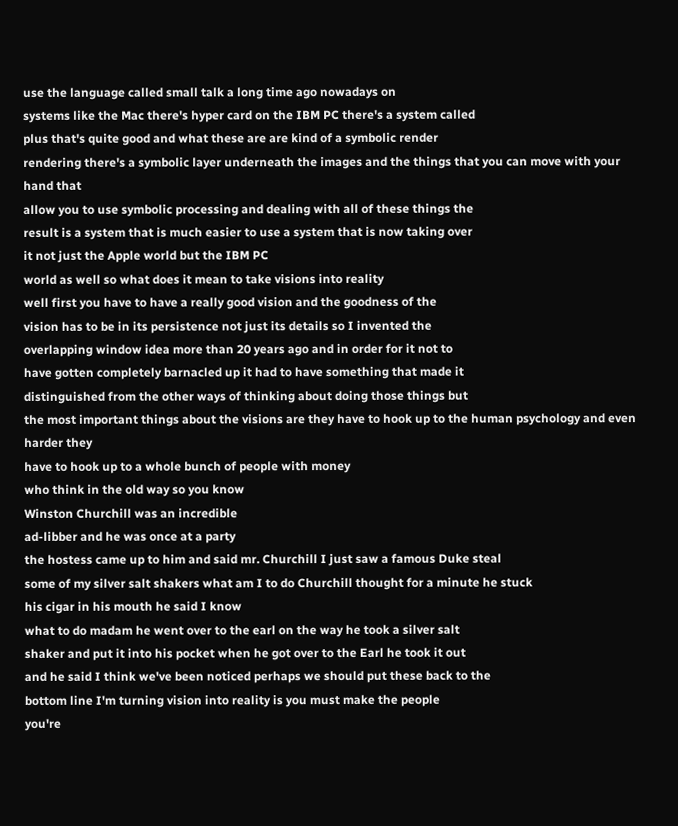use the language called small talk a long time ago nowadays on
systems like the Mac there's hyper card on the IBM PC there's a system called
plus that's quite good and what these are are kind of a symbolic render
rendering there's a symbolic layer underneath the images and the things that you can move with your hand that
allow you to use symbolic processing and dealing with all of these things the
result is a system that is much easier to use a system that is now taking over
it not just the Apple world but the IBM PC
world as well so what does it mean to take visions into reality
well first you have to have a really good vision and the goodness of the
vision has to be in its persistence not just its details so I invented the
overlapping window idea more than 20 years ago and in order for it not to
have gotten completely barnacled up it had to have something that made it
distinguished from the other ways of thinking about doing those things but
the most important things about the visions are they have to hook up to the human psychology and even harder they
have to hook up to a whole bunch of people with money
who think in the old way so you know
Winston Churchill was an incredible
ad-libber and he was once at a party
the hostess came up to him and said mr. Churchill I just saw a famous Duke steal
some of my silver salt shakers what am I to do Churchill thought for a minute he stuck
his cigar in his mouth he said I know
what to do madam he went over to the earl on the way he took a silver salt
shaker and put it into his pocket when he got over to the Earl he took it out
and he said I think we've been noticed perhaps we should put these back to the
bottom line I'm turning vision into reality is you must make the people
you're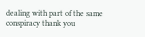dealing with part of the same conspiracy thank you